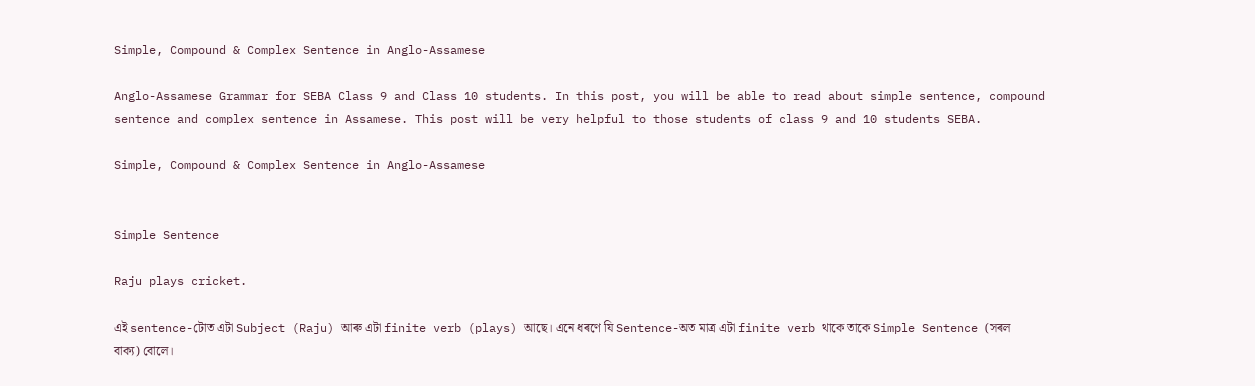Simple, Compound & Complex Sentence in Anglo-Assamese

Anglo-Assamese Grammar for SEBA Class 9 and Class 10 students. In this post, you will be able to read about simple sentence, compound sentence and complex sentence in Assamese. This post will be very helpful to those students of class 9 and 10 students SEBA.

Simple, Compound & Complex Sentence in Anglo-Assamese


Simple Sentence

Raju plays cricket.

এই sentence-টোত এটা Subject (Raju) আৰু এটা finite verb (plays) আছে। এনে ধৰণে যি Sentence-অত মাত্ৰ এটা finite verb থাকে তাকে Simple Sentence (সৰল বাক্য) বোলে।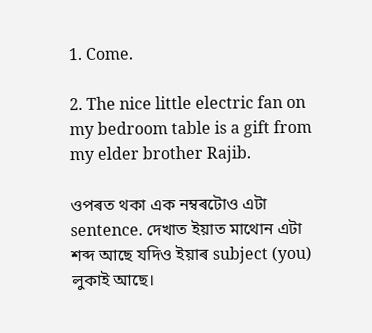1. Come.

2. The nice little electric fan on my bedroom table is a gift from my elder brother Rajib.

ওপৰত থকা এক নম্বৰটোও এটা sentence. দেখাত ইয়াত মাথোন এটা শব্দ আছে যদিও ইয়াৰ subject (you) লুকাই আছে।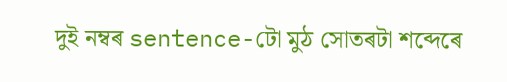দুই নম্বৰ sentence-টো মুঠ সোতৰটা শব্দেৰে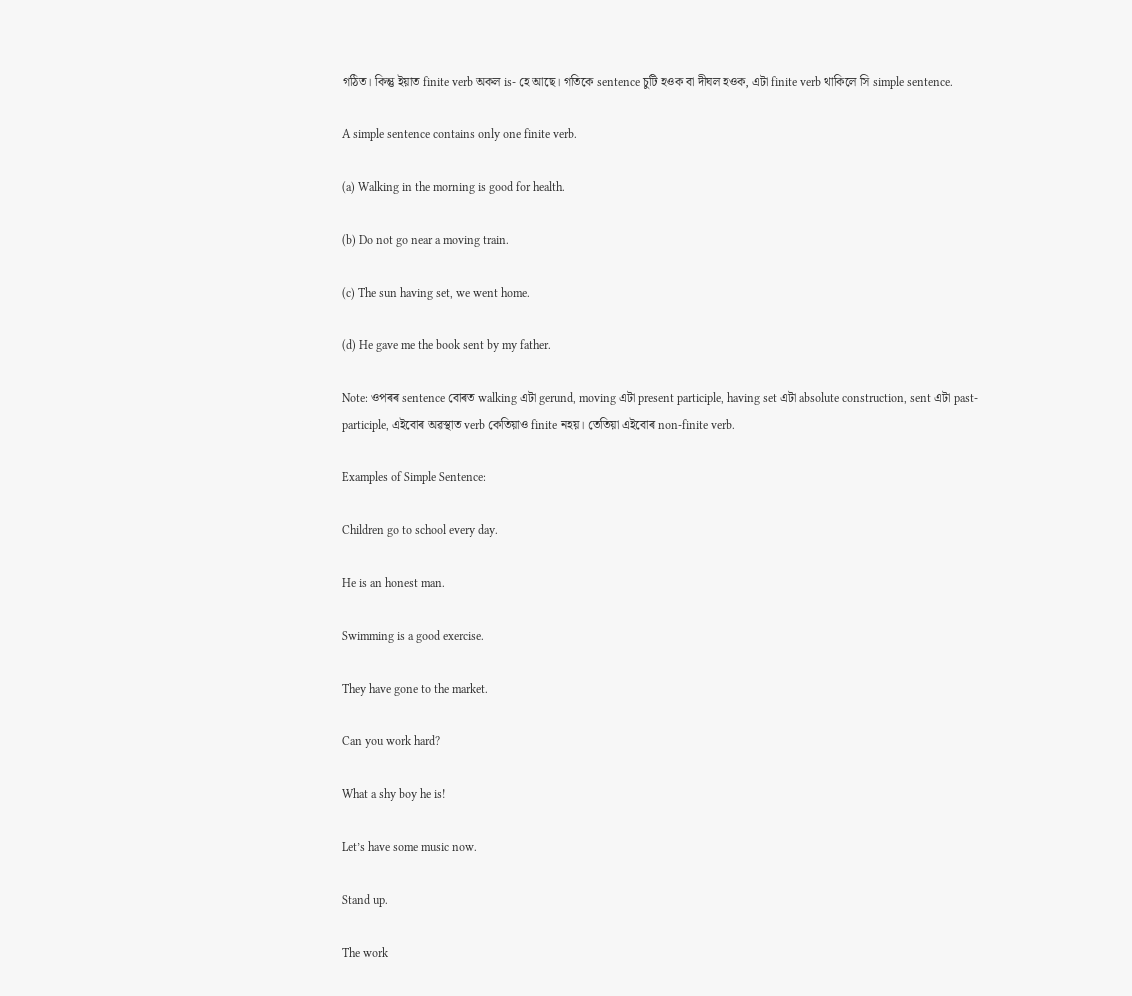গঠিত। কিন্তু ইয়াত finite verb অকল is- হে আছে। গতিকে sentence চুটি হওক বা দীঘল হওক, এটা finite verb থাকিলে সি simple sentence.

A simple sentence contains only one finite verb.

(a) Walking in the morning is good for health.

(b) Do not go near a moving train.

(c) The sun having set, we went home.

(d) He gave me the book sent by my father.

Note: ওপৰৰ sentence বোৰত walking এটা gerund, moving এটা present participle, having set এটা absolute construction, sent এটা past-participle, এইবোৰ অৱস্থাত verb কেতিয়াও finite নহয়। তেতিয়া এইবোৰ non-finite verb.

Examples of Simple Sentence:

Children go to school every day.

He is an honest man.

Swimming is a good exercise.

They have gone to the market.

Can you work hard?

What a shy boy he is!

Let’s have some music now.

Stand up.

The work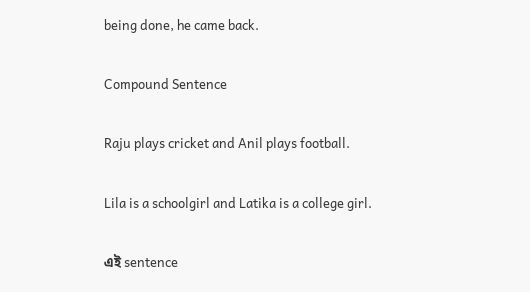being done, he came back.

Compound Sentence

Raju plays cricket and Anil plays football.

Lila is a schoolgirl and Latika is a college girl.

এই sentence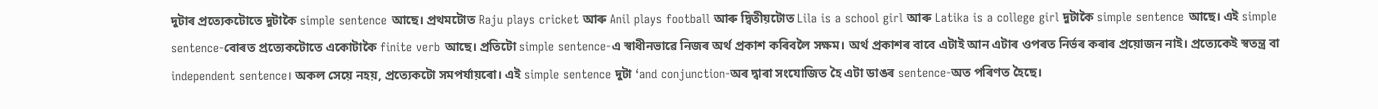দুটাৰ প্রত্যেকটোতে দুটাকৈ simple sentence আছে। প্রথমটোত Raju plays cricket আৰু Anil plays football আৰু দ্বিতীয়টোত Lila is a school girl আৰু Latika is a college girl দুটাকৈ simple sentence আছে। এই simple sentence-বোৰত প্রত্যেকটোতে একোটাকৈ finite verb আছে। প্রতিটো simple sentence-এ স্বাধীনভাৱে নিজৰ অর্থ প্রকাশ কৰিবলৈ সক্ষম। অর্থ প্রকাশৰ বাবে এটাই আন এটাৰ ওপৰত নিৰ্ভৰ কৰাৰ প্রয়োজন নাই। প্রত্যেকেই স্বতন্ত্র বা independent sentence। অকল সেয়ে নহয়, প্রত্যেকটো সমপর্যায়ৰো। এই simple sentence দুটা ‘and conjunction-অৰ দ্বাৰা সংযোজিত হৈ এটা ডাঙৰ sentence-অত পৰিণত হৈছে।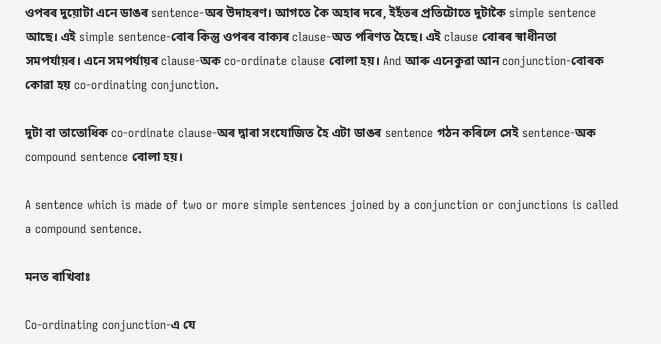ওপৰৰ দুয়োটা এনে ডাঙৰ sentence-অৰ উদাহৰণ। আগতে কৈ অহাৰ দৰে, ইহঁতৰ প্ৰতিটোতে দুটাকৈ simple sentence আছে। এই simple sentence-বোৰ কিন্তু ওপৰৰ বাক্যৰ clause-অত পৰিণত হৈছে। এই clause বোৰৰ স্বাধীনতা সমপর্যায়ৰ। এনে সমপর্যায়ৰ clause-অক co-ordinate clause বোলা হয়। And আৰু এনেকুৱা আন conjunction-বোৰক কোৱা হয় co-ordinating conjunction.

দুটা বা তাতোধিক co-ordinate clause-অৰ দ্বাৰা সংযোজিত হৈ এটা ডাঙৰ sentence গঠন কৰিলে সেই sentence-অক compound sentence বোলা হয়।

A sentence which is made of two or more simple sentences joined by a conjunction or conjunctions is called a compound sentence.

মনত ৰাখিবাঃ

Co-ordinating conjunction-এ যে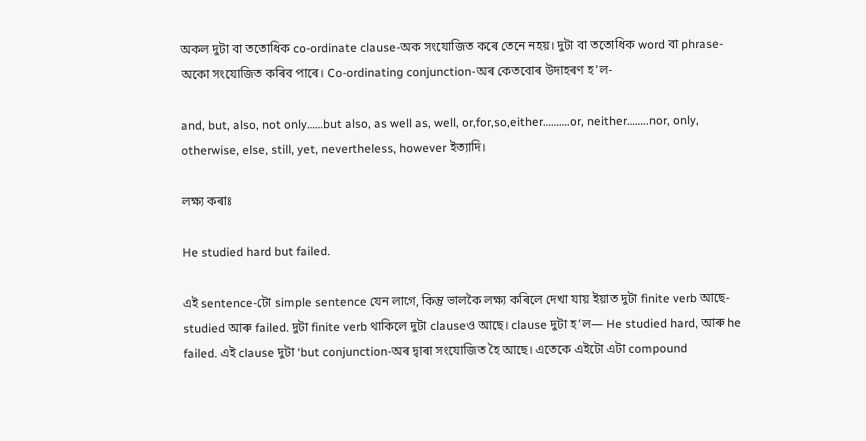অকল দুটা বা ততোধিক co-ordinate clause-অক সংযোজিত কৰে তেনে নহয়। দুটা বা ততোধিক word বা phrase-অকো সংযোজিত কৰিব পাৰে। Co-ordinating conjunction-অৰ কেতবোৰ উদাহৰণ হ’ল-

and, but, also, not only……but also, as well as, well, or,for,so,either……….or, neither……..nor, only, otherwise, else, still, yet, nevertheless, however ইত্যাদি।

লক্ষ্য কৰাঃ

He studied hard but failed.

এই sentence-টো simple sentence যেন লাগে, কিন্তু ভালকৈ লক্ষ্য কৰিলে দেখা যায় ইয়াত দুটা finite verb আছে-studied আৰু failed. দুটা finite verb থাকিলে দুটা clauseও আছে। clause দুটা হ’ল— He studied hard, আৰু he failed. এই clause দুটা ‘but conjunction-অৰ দ্বাৰা সংযোজিত হৈ আছে। এতেকে এইটো এটা compound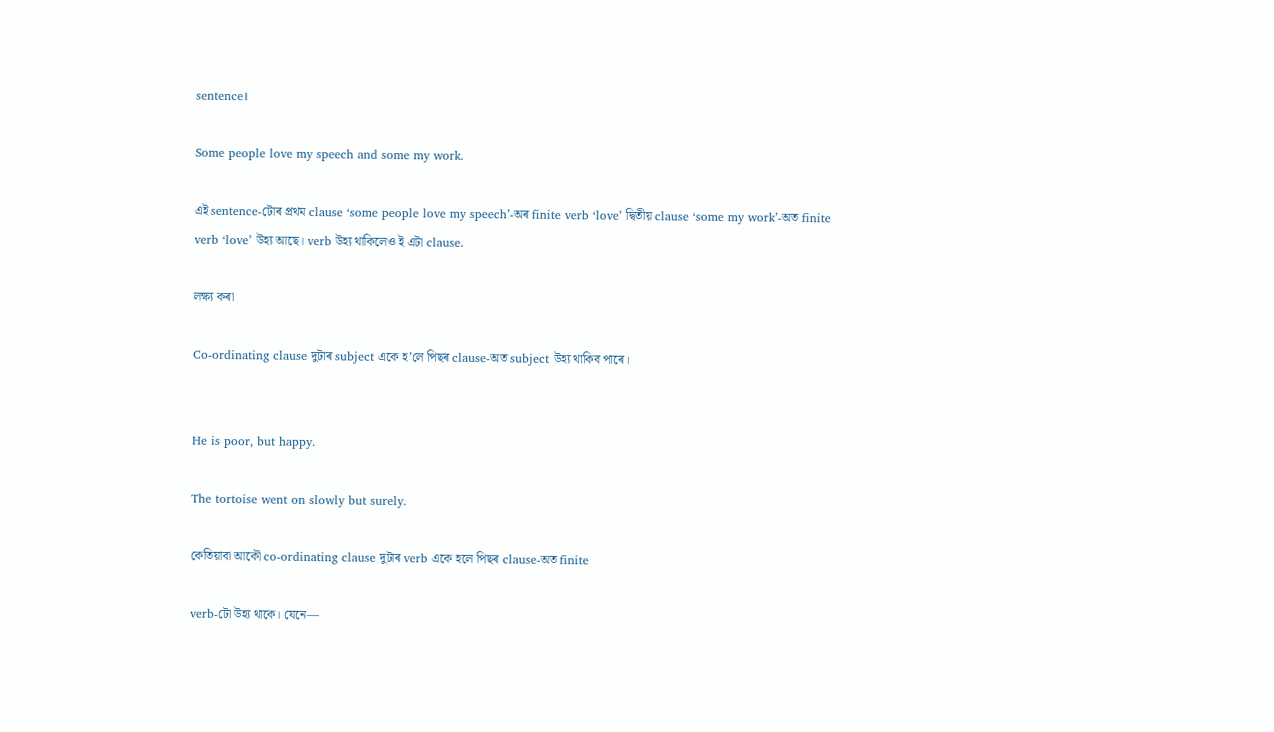sentence।

Some people love my speech and some my work.

এই sentence-টোৰ প্ৰথম clause ‘some people love my speech’-অৰ finite verb ‘love’ দ্বিতীয় clause ‘some my work’-অত finite verb ‘love’ উহ্য আছে। verb উহ্য থাকিলেও ই এটা clause.

লক্ষ্য কৰা

Co-ordinating clause দুটাৰ subject একে হ’লে পিছৰ clause-অত subject উহ্য থাকিব পাৰে।


He is poor, but happy.

The tortoise went on slowly but surely.

কেতিয়াবা আকৌ co-ordinating clause দুটাৰ verb একে হলে পিছৰ clause-অত finite

verb-টো উহ্য থাকে। যেনে—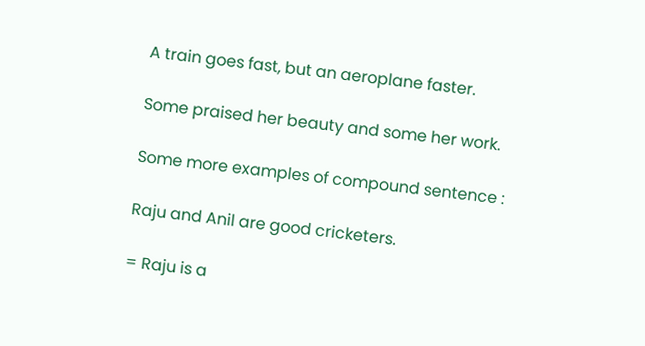A train goes fast, but an aeroplane faster.

Some praised her beauty and some her work.

Some more examples of compound sentence :

Raju and Anil are good cricketers.

= Raju is a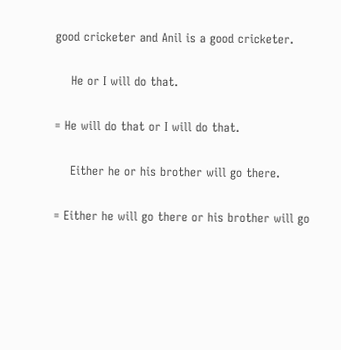good cricketer and Anil is a good cricketer.

    He or I will do that.

= He will do that or I will do that.

    Either he or his brother will go there.

= Either he will go there or his brother will go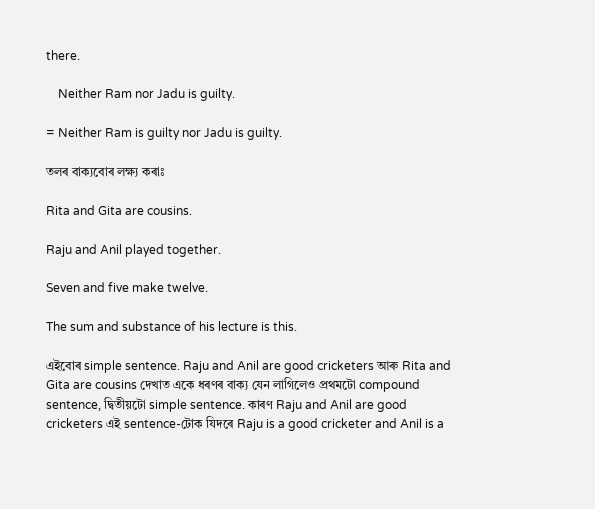there.

    Neither Ram nor Jadu is guilty.

= Neither Ram is guilty nor Jadu is guilty.

তলৰ বাক্যবোৰ লক্ষ্য কৰাঃ

Rita and Gita are cousins.

Raju and Anil played together.

Seven and five make twelve.

The sum and substance of his lecture is this.

এইবোৰ simple sentence. Raju and Anil are good cricketers আৰু Rita and Gita are cousins দেখাত একে ধৰণৰ বাক্য যেন লাগিলেও প্ৰথমটো compound sentence, দ্বিতীয়টো simple sentence. কাৰণ Raju and Anil are good cricketers এই sentence-টোক যিদৰে Raju is a good cricketer and Anil is a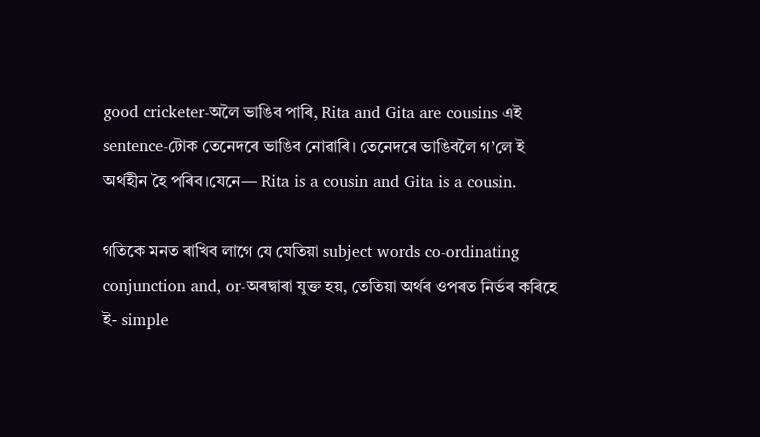good cricketer-অলৈ ভাঙিব পাৰি, Rita and Gita are cousins এই sentence-টোক তেনেদৰে ভাঙিব নোৱাৰি। তেনেদৰে ভাঙিবলৈ গ’লে ই অর্থহীন হৈ পৰিব।যেনে— Rita is a cousin and Gita is a cousin.

গতিকে মনত ৰাখিব লাগে যে যেতিয়া subject words co-ordinating conjunction and, or-অৰদ্বাৰা যুক্ত হয়, তেতিয়া অৰ্থৰ ওপৰত নিৰ্ভৰ কৰিহে ই- simple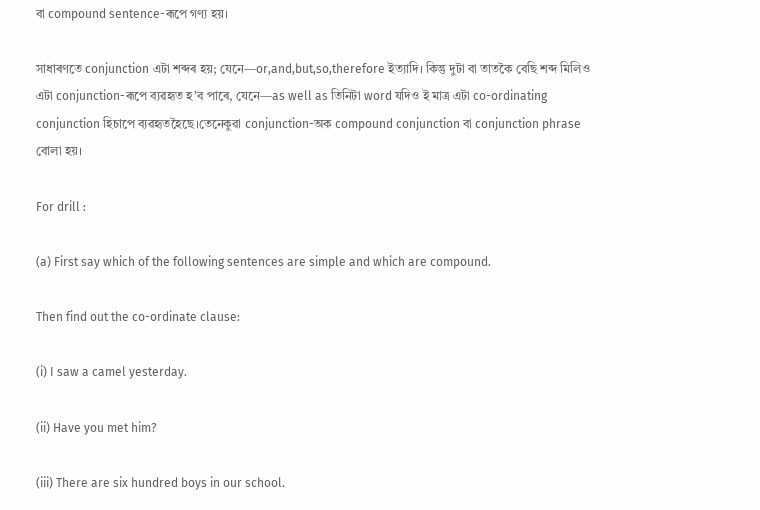বা compound sentence-ৰূপে গণ্য হয়।

সাধাৰণতে conjunction এটা শব্দৰ হয়; যেনে—or,and,but,so,therefore ইত্যাদি। কিন্তু দুটা বা তাতকৈ বেছি শব্দ মিলিও এটা conjunction-ৰূপে ব্যৱহৃত হ’ব পাৰে, যেনে—as well as তিনিটা word যদিও ই মাত্ৰ এটা co-ordinating conjunction হিচাপে ব্যৱহৃতহৈছে।তেনেকুৱা conjunction-অক compound conjunction বা conjunction phrase বোলা হয়।

For drill :

(a) First say which of the following sentences are simple and which are compound.

Then find out the co-ordinate clause:

(i) I saw a camel yesterday.

(ii) Have you met him?

(iii) There are six hundred boys in our school.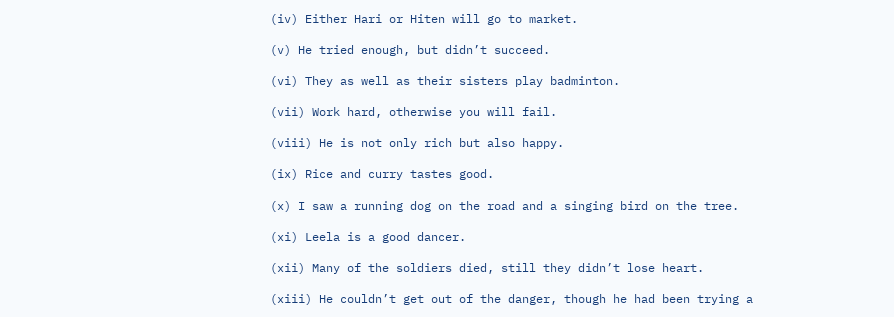(iv) Either Hari or Hiten will go to market.

(v) He tried enough, but didn’t succeed.

(vi) They as well as their sisters play badminton.

(vii) Work hard, otherwise you will fail.

(viii) He is not only rich but also happy.

(ix) Rice and curry tastes good.

(x) I saw a running dog on the road and a singing bird on the tree.

(xi) Leela is a good dancer.

(xii) Many of the soldiers died, still they didn’t lose heart.

(xiii) He couldn’t get out of the danger, though he had been trying a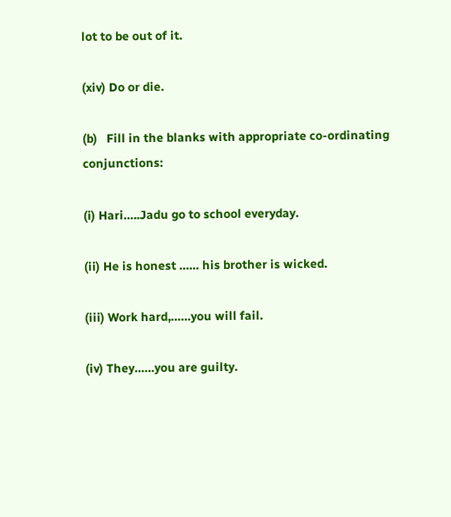lot to be out of it.

(xiv) Do or die.

(b)   Fill in the blanks with appropriate co-ordinating conjunctions:

(i) Hari…..Jadu go to school everyday.

(ii) He is honest …… his brother is wicked.

(iii) Work hard,……you will fail.

(iv) They……you are guilty.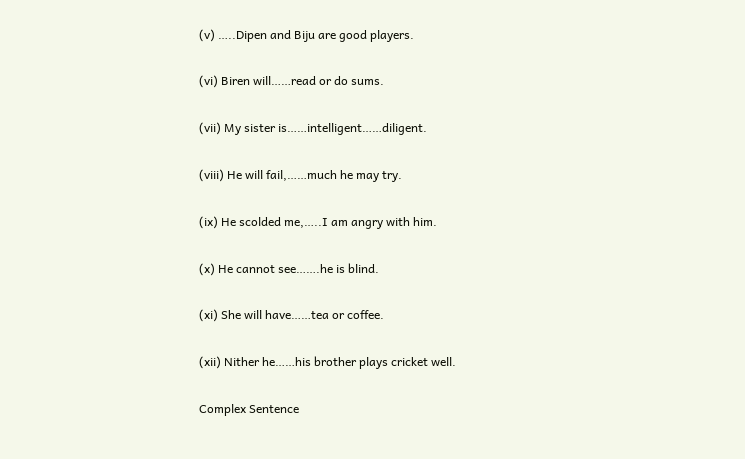(v) …..Dipen and Biju are good players.

(vi) Biren will……read or do sums.

(vii) My sister is……intelligent……diligent.

(viii) He will fail,……much he may try.

(ix) He scolded me,…..I am angry with him.

(x) He cannot see…….he is blind.

(xi) She will have……tea or coffee.

(xii) Nither he……his brother plays cricket well.

Complex Sentence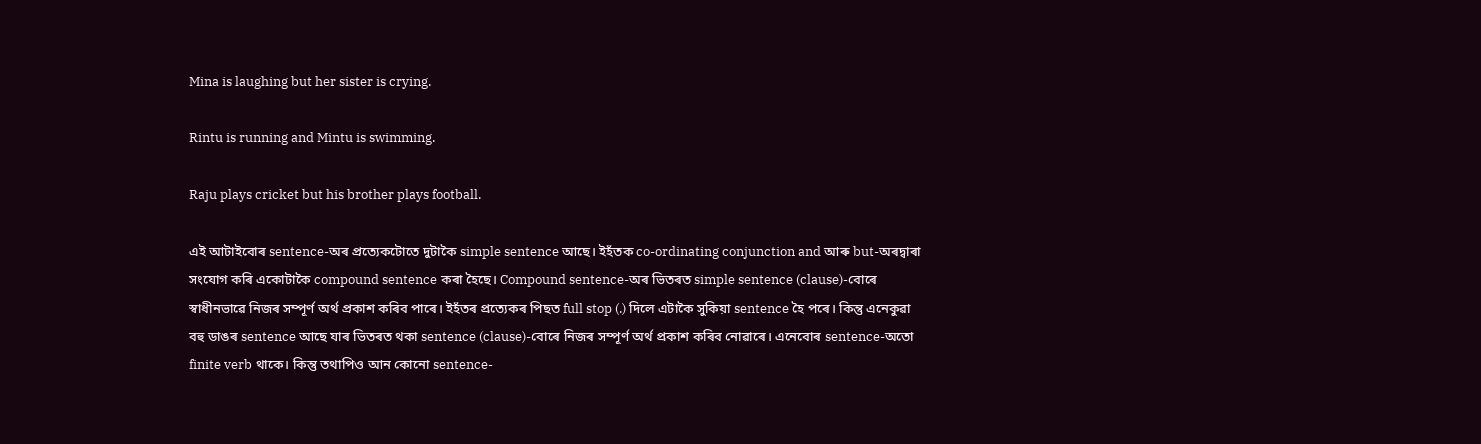Mina is laughing but her sister is crying.

Rintu is running and Mintu is swimming.

Raju plays cricket but his brother plays football.

এই আটাইবোৰ sentence-অৰ প্ৰত্যেকটোতে দুটাকৈ simple sentence আছে। ইহঁতক co-ordinating conjunction and আৰু but-অৰদ্বাৰা সংযোগ কৰি একোটাকৈ compound sentence কৰা হৈছে। Compound sentence-অৰ ভিতৰত simple sentence (clause)-বোৰে স্বাধীনভাৱে নিজৰ সম্পূৰ্ণ অৰ্থ প্ৰকাশ কৰিব পাৰে। ইহঁতৰ প্ৰত্যেকৰ পিছত full stop (.) দিলে এটাকৈ সুকিয়া sentence হৈ পৰে। কিন্তু এনেকুৱা বহু ডাঙৰ sentence আছে যাৰ ভিতৰত থকা sentence (clause)-বোৰে নিজৰ সম্পূর্ণ অর্থ প্রকাশ কৰিব নোৱাৰে। এনেবোৰ sentence-অতো finite verb থাকে। কিন্তু তথাপিও আন কোনো sentence-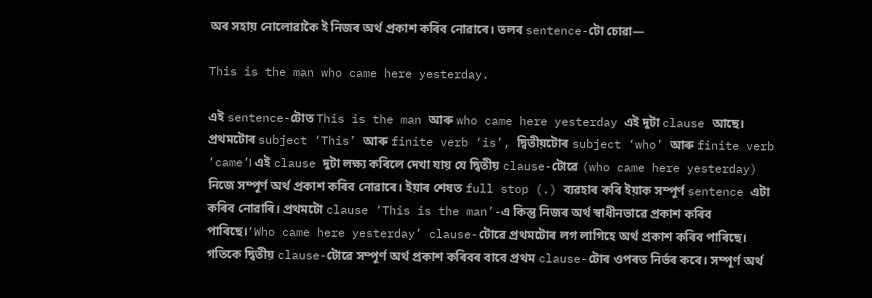অৰ সহায় নোলোৱাকৈ ই নিজৰ অর্থ প্রকাশ কৰিব নোৱাৰে। তলৰ sentence-টো চোৱা—

This is the man who came here yesterday.

এই sentence-টোত This is the man আৰু who came here yesterday এই দুটা clause আছে। প্রথমটোৰ subject ‘This’ আৰু finite verb ‘is’, দ্বিতীয়টোৰ subject ‘who’ আৰু finite verb ‘came’। এই clause দুটা লক্ষ্য কৰিলে দেখা যায় যে দ্বিতীয় clause-টোৱে (who came here yesterday) নিজে সম্পূর্ণ অর্থ প্রকাশ কৰিব নোৱাৰে। ইয়াৰ শেষত full stop (.) ব্যৱহাৰ কৰি ইয়াক সম্পূর্ণ sentence এটা কৰিব নোৱাৰি। প্ৰথমটো clause ‘This is the man’-এ কিন্তু নিজৰ অৰ্থ স্বাধীনভাৱে প্রকাশ কৰিব পাৰিছে।‘Who came here yesterday’ clause-টোৱে প্ৰথমটোৰ লগ লাগিহে অর্থ প্রকাশ কৰিব পাৰিছে। গতিকে দ্বিতীয় clause-টোৱে সম্পূর্ণ অর্থ প্রকাশ কৰিবৰ বাবে প্রথম clause-টোৰ ওপৰত নিৰ্ভৰ কৰে। সম্পূর্ণ অর্থ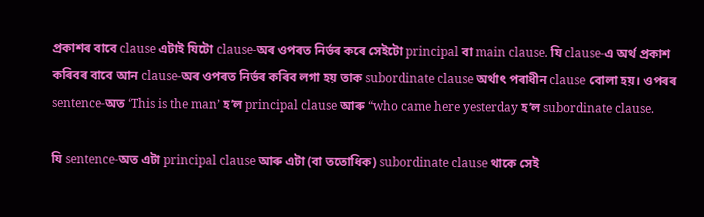প্রকাশৰ বাবে clause এটাই যিটো clause-অৰ ওপৰত নিৰ্ভৰ কৰে সেইটো principal বা main clause. যি clause-এ অর্থ প্রকাশ কৰিবৰ বাবে আন clause-অৰ ওপৰত নিৰ্ভৰ কৰিব লগা হয় তাক subordinate clause অর্থাৎ পৰাধীন clause বোলা হয়। ওপৰৰ sentence-অত ‘This is the man’ হ’ল principal clause আৰু “who came here yesterday হ’ল subordinate clause.

যি sentence-অত এটা principal clause আৰু এটা (বা ততোধিক) subordinate clause থাকে সেই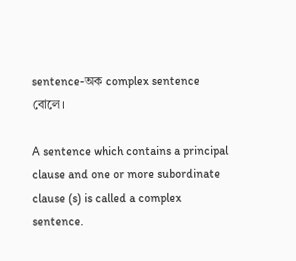sentence-অক complex sentence বোলে।

A sentence which contains a principal clause and one or more subordinate clause (s) is called a complex sentence.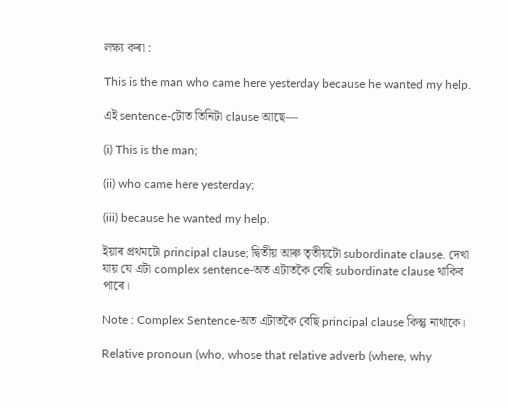লক্ষ্য কৰা :

This is the man who came here yesterday because he wanted my help.

এই sentence-টোত তিনিটা clause আছে—

(i) This is the man;

(ii) who came here yesterday;

(iii) because he wanted my help.

ইয়াৰ প্ৰথমটো principal clause; দ্বিতীয় আৰু তৃতীয়টো subordinate clause. দেখা যায় যে এটা complex sentence-অত এটাতকৈ বেছি subordinate clause থাকিব পাৰে।

Note : Complex Sentence-অত এটাতকৈ বেছি principal clause কিন্তু নাথাকে।

Relative pronoun (who, whose that relative adverb (where, why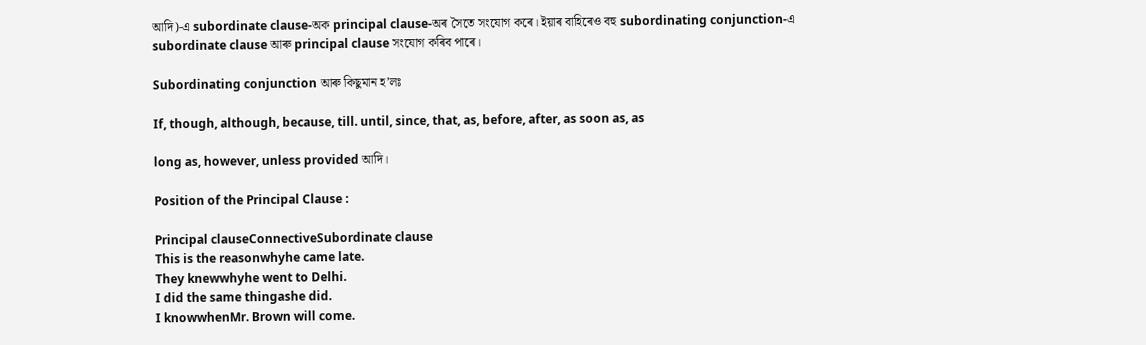আদি)-এ subordinate clause-অক principal clause-অৰ সৈতে সংযোগ কৰে। ইয়াৰ বাহিৰেও বহু subordinating conjunction-এ subordinate clause আৰু principal clause সংযোগ কৰিব পাৰে।

Subordinating conjunction আৰু কিছুমান হ’লঃ

If, though, although, because, till. until, since, that, as, before, after, as soon as, as

long as, however, unless provided আদি।

Position of the Principal Clause :

Principal clauseConnectiveSubordinate clause
This is the reasonwhyhe came late.
They knewwhyhe went to Delhi.
I did the same thingashe did.
I knowwhenMr. Brown will come.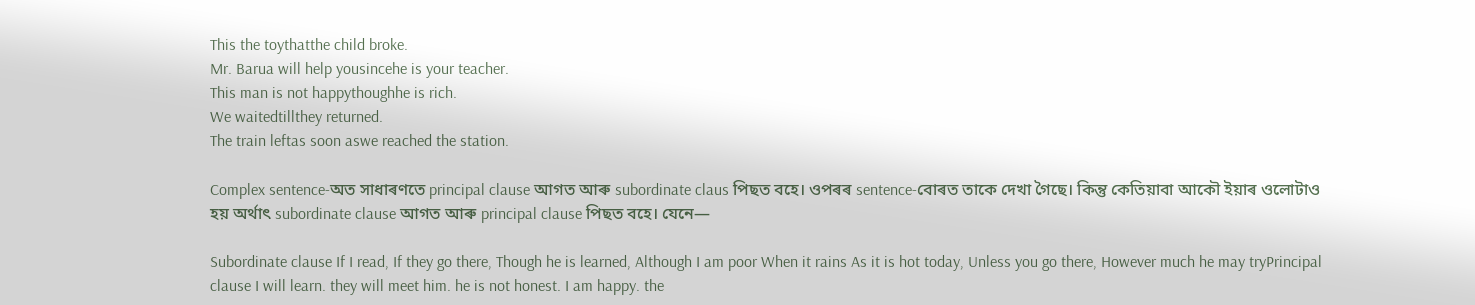This the toythatthe child broke.
Mr. Barua will help yousincehe is your teacher.
This man is not happythoughhe is rich.
We waitedtillthey returned.
The train leftas soon aswe reached the station.

Complex sentence-অত সাধাৰণতে principal clause আগত আৰু subordinate claus পিছত বহে। ওপৰৰ sentence-বোৰত তাকে দেখা গৈছে। কিন্তু কেতিয়াবা আকৌ ইয়াৰ ওলোটাও হয় অর্থাৎ subordinate clause আগত আৰু principal clause পিছত বহে। যেনে—

Subordinate clause If I read, If they go there, Though he is learned, Although I am poor When it rains As it is hot today, Unless you go there, However much he may tryPrincipal clause I will learn. they will meet him. he is not honest. I am happy. the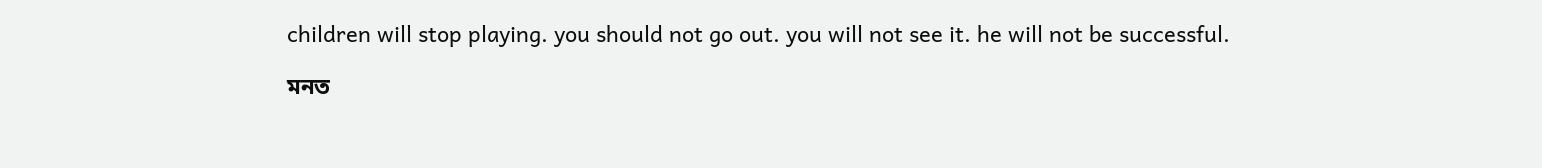children will stop playing. you should not go out. you will not see it. he will not be successful.

মনত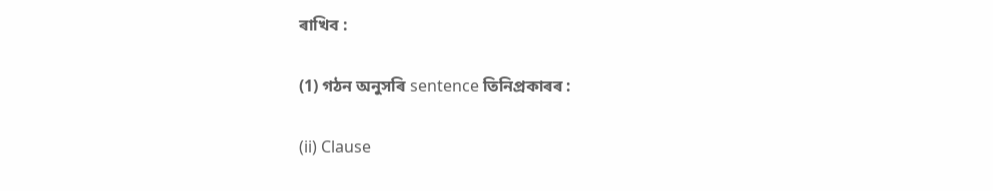ৰাখিব :

(1) গঠন অনুসৰি sentence তিনিপ্ৰকাৰৰ :

(ii) Clause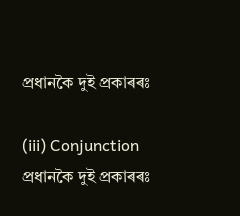প্রধানকৈ দুই প্রকাৰৰঃ

(iii) Conjunction প্রধানকৈ দুই প্রকাৰৰঃ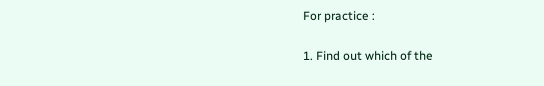For practice :

1. Find out which of the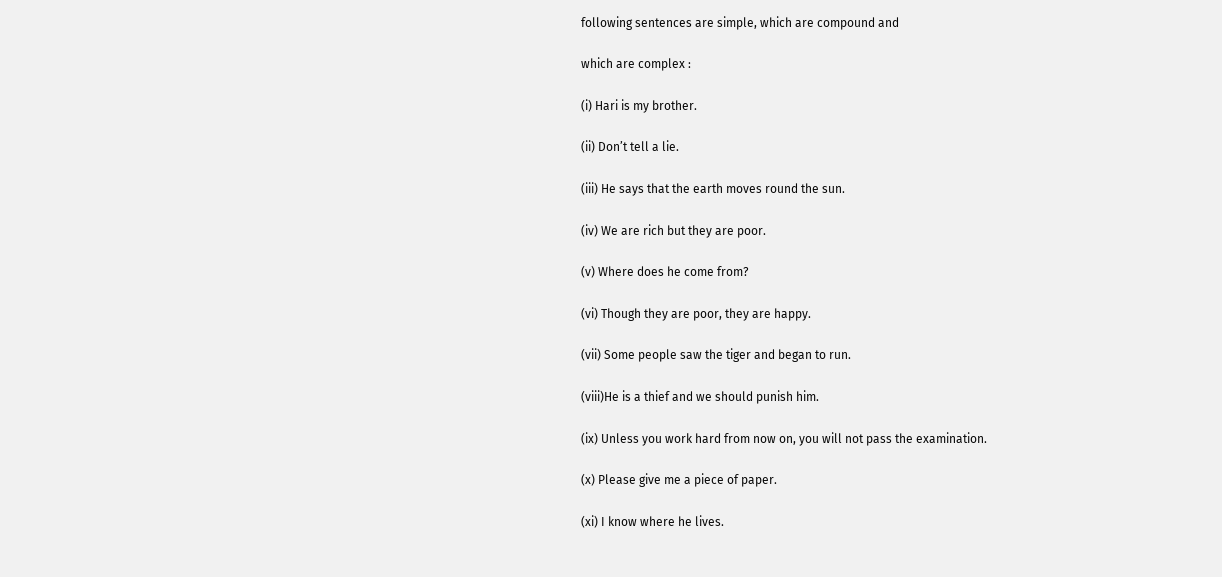following sentences are simple, which are compound and

which are complex :

(i) Hari is my brother.

(ii) Don’t tell a lie.

(iii) He says that the earth moves round the sun.

(iv) We are rich but they are poor.

(v) Where does he come from?

(vi) Though they are poor, they are happy.

(vii) Some people saw the tiger and began to run.

(viii)He is a thief and we should punish him.

(ix) Unless you work hard from now on, you will not pass the examination.

(x) Please give me a piece of paper.

(xi) I know where he lives.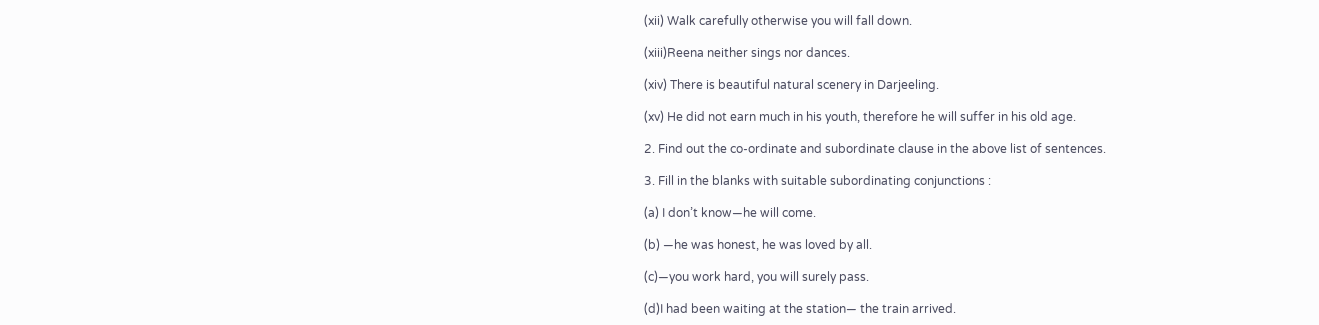(xii) Walk carefully otherwise you will fall down.

(xiii)Reena neither sings nor dances.

(xiv) There is beautiful natural scenery in Darjeeling.

(xv) He did not earn much in his youth, therefore he will suffer in his old age.

2. Find out the co-ordinate and subordinate clause in the above list of sentences.

3. Fill in the blanks with suitable subordinating conjunctions :

(a) I don’t know—he will come.

(b) —he was honest, he was loved by all.

(c)—you work hard, you will surely pass.

(d)I had been waiting at the station— the train arrived.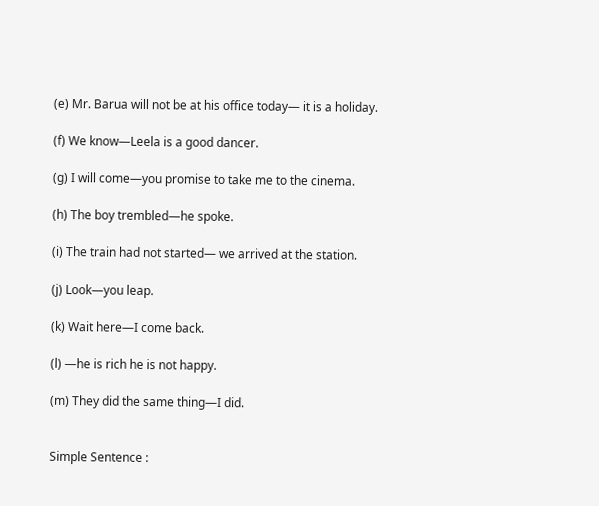(e) Mr. Barua will not be at his office today— it is a holiday.

(f) We know—Leela is a good dancer.

(g) I will come—you promise to take me to the cinema.

(h) The boy trembled—he spoke.

(i) The train had not started— we arrived at the station.

(j) Look—you leap.

(k) Wait here—I come back.

(l) —he is rich he is not happy.

(m) They did the same thing—I did.


Simple Sentence :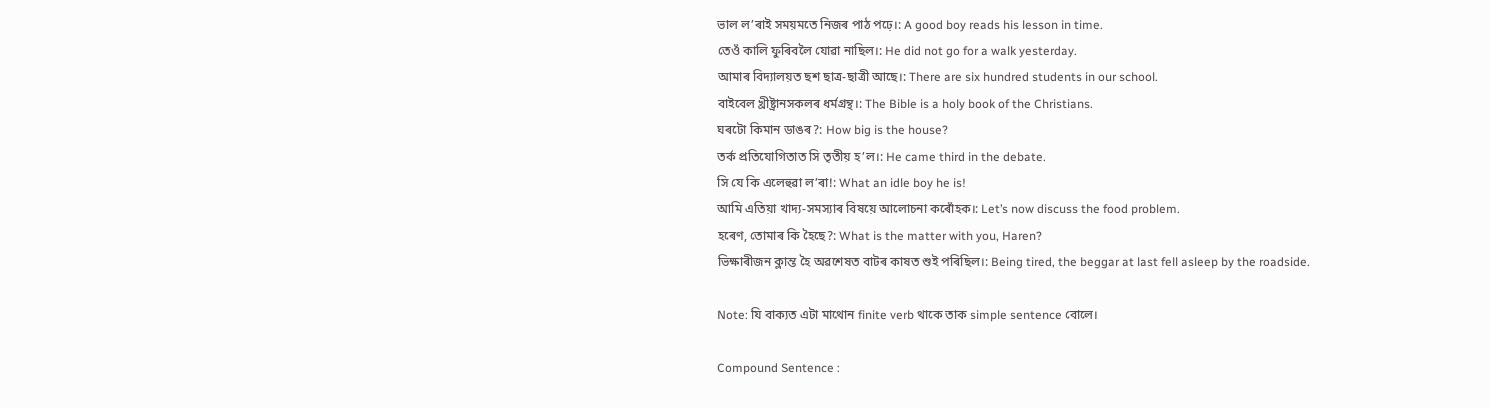ভাল ল’ৰাই সময়মতে নিজৰ পাঠ পঢ়ে।: A good boy reads his lesson in time.
তেওঁ কালি ফুৰিবলৈ যোৱা নাছিল।: He did not go for a walk yesterday.
আমাৰ বিদ্যালয়ত ছশ ছাত্র-ছাত্রী আছে।: There are six hundred students in our school.
বাইবেল খ্রীষ্ট্রানসকলৰ ধর্মগ্রন্থ।: The Bible is a holy book of the Christians.
ঘৰটো কিমান ডাঙৰ?: How big is the house?
তর্ক প্রতিযোগিতাত সি তৃতীয় হ’ল।: He came third in the debate.
সি যে কি এলেহুৱা ল’ৰা!: What an idle boy he is!
আমি এতিয়া খাদ্য-সমস্যাৰ বিষয়ে আলোচনা কৰোঁহক।: Let’s now discuss the food problem.
হৰেণ, তোমাৰ কি হৈছে?: What is the matter with you, Haren?
ভিক্ষাৰীজন ক্লান্ত হৈ অৱশেষত বাটৰ কাষত শুই পৰিছিল।: Being tired, the beggar at last fell asleep by the roadside.

Note: যি বাক্যত এটা মাথোন finite verb থাকে তাক simple sentence বোলে।

Compound Sentence :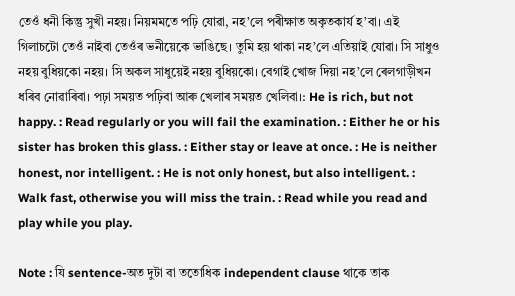তেওঁ ধনী কিন্তু সুখী নহয়। নিয়মমতে পঢ়ি যোৱা, নহ’লে পৰীক্ষাত অকৃতকার্য হ’বা। এই গিলাচটো তেওঁ নাইবা তেওঁৰ ভনীয়েকে ভাঙিছে। তুমি হয় থাকা নহ’লে এতিয়াই যোৱা। সি সাধুও নহয় বুধিয়কো নহয়। সি অকল সাধুয়েই নহয় বুধিয়কো। বেগাই খোজ দিয়া নহ’লে ৰেলগাড়ীখন ধৰিব নোৱাৰিবা। পঢ়া সময়ত পঢ়িবা আৰু খেলাৰ সময়ত খেলিবা।: He is rich, but not happy. : Read regularly or you will fail the examination. : Either he or his sister has broken this glass. : Either stay or leave at once. : He is neither honest, nor intelligent. : He is not only honest, but also intelligent. : Walk fast, otherwise you will miss the train. : Read while you read and play while you play.

Note : যি sentence-অত দুটা বা ততোধিক independent clause থাকে তাক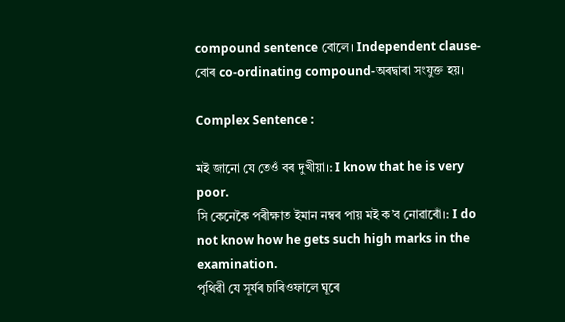compound sentence বোলে। Independent clause-বোৰ co-ordinating compound-অৰদ্বাৰা সংযুক্ত হয়।

Complex Sentence :

মই জানো যে তেওঁ বৰ দুখীয়া।: I know that he is very poor.
সি কেনেকৈ পৰীক্ষাত ইমান নম্বৰ পায় মই ক’ব নোৱাৰোঁ।: I do not know how he gets such high marks in the examination.
পৃথিৱী যে সূৰ্যৰ চাৰিওফালে ঘূৰে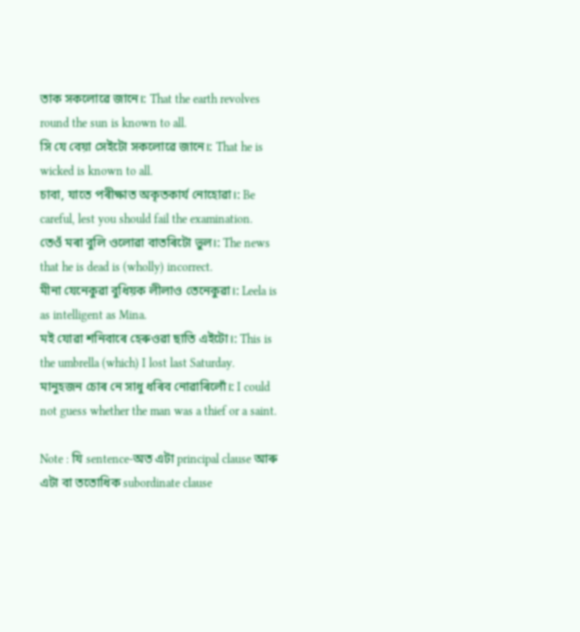তাক সকলোৱে জানে।: That the earth revolves round the sun is known to all.
সি যে বেয়া সেইটো সকলোৱে জানে।: That he is wicked is known to all.
চাবা, যাতে পৰীক্ষাত অকৃতকার্য নোহোৱা।: Be careful, lest you should fail the examination.
তেওঁ মৰা বুলি ওলোৱা বাতৰিটো ভুল।: The news that he is dead is (wholly) incorrect.
মীনা যেনেকুৱা বুধিয়ক লীলাও তেনেকুৱা।: Leela is as intelligent as Mina.
মই যোৱা শনিবাৰে হেৰুওৱা ছাতি এইটো।: This is the umbrella (which) I lost last Saturday.
মানুহজন চোৰ নে সাধু ধৰিব নোৱাৰিলোঁ।: I could not guess whether the man was a thief or a saint.

Note : যি sentence-অত এটা principal clause আৰু এটা বা ততোধিক subordinate clause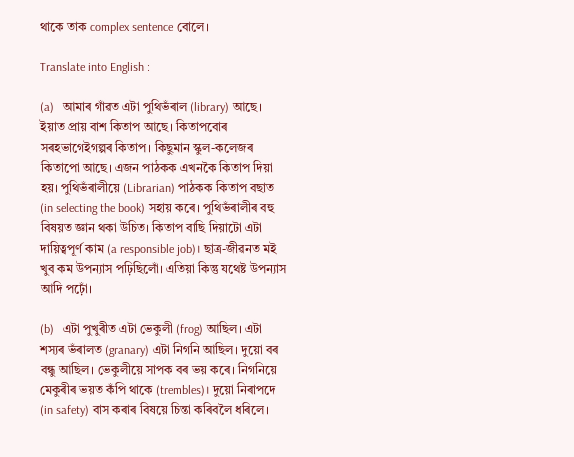থাকে তাক complex sentence বোলে।

Translate into English :

(a)   আমাৰ গাঁৱত এটা পুথিভঁৰাল (library) আছে। ইয়াত প্রায় বাশ কিতাপ আছে। কিতাপবোৰ সৰহভাগেইগল্পৰ কিতাপ। কিছুমান স্কুল-কলেজৰ কিতাপো আছে। এজন পাঠকক এখনকৈ কিতাপ দিয়া হয়। পুথিভঁৰালীয়ে (Librarian) পাঠকক কিতাপ বছাত (in selecting the book) সহায় কৰে। পুথিভঁৰালীৰ বহু বিষয়ত জ্ঞান থকা উচিত। কিতাপ বাছি দিয়াটো এটা দায়িত্বপূর্ণ কাম (a responsible job)। ছাত্র-জীৱনত মই খুব কম উপন্যাস পঢ়িছিলোঁ। এতিয়া কিন্তু যথেষ্ট উপন্যাস আদি পঢ়োঁ।

(b)   এটা পুখুৰীত এটা ভেকুলী (frog) আছিল। এটা শস্যৰ ভঁৰালত (granary) এটা নিগনি আছিল। দুয়ো বৰ বন্ধু আছিল। ভেকুলীয়ে সাপক বৰ ভয় কৰে। নিগনিয়ে মেকুৰীৰ ভয়ত কঁপি থাকে (trembles)। দুয়ো নিৰাপদে (in safety) বাস কৰাৰ বিষয়ে চিন্তা কৰিবলৈ ধৰিলে।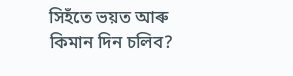সিহঁতে ভয়ত আৰু কিমান দিন চলিব?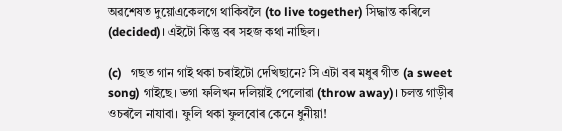অৱশেষত দুয়োএকেলগে থাকিবলৈ (to live together) সিদ্ধান্ত কৰিলে (decided)। এইটো কিন্তু বৰ সহজ কথা নাছিল।

(c)   গছত গান গাই থকা চৰাইটো দেখিছানে? সি এটা বৰ মধুৰ গীত (a sweet song) গাইছে। ভগা ফলিখন দলিয়াই পেলোৱা (throw away)। চলন্ত গাড়ীৰ ওচৰলৈ নাযাবা। ফুলি থকা ফুলবোৰ কেনে ধুনীয়া!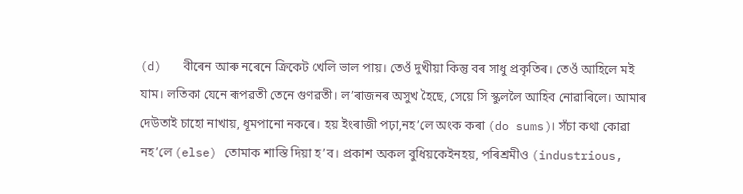(d)   বীৰেন আৰু নৰেনে ক্রিকেট খেলি ভাল পায়। তেওঁ দুখীয়া কিন্তু বৰ সাধু প্ৰকৃতিৰ। তেওঁ আহিলে মই যাম। লতিকা যেনে ৰূপৱতী তেনে গুণৱতী। ল’ৰাজনৰ অসুখ হৈছে, সেয়ে সি স্কুললৈ আহিব নোৱাৰিলে। আমাৰ দেউতাই চাহো নাখায়, ধূমপানো নকৰে। হয় ইংৰাজী পঢ়া,নহ’লে অংক কৰা (do sums)। সঁচা কথা কোৱা নহ’লে (else) তোমাক শাস্তি দিয়া হ’ব। প্রকাশ অকল বুধিয়কেইনহয়, পৰিশ্ৰমীও (industrious,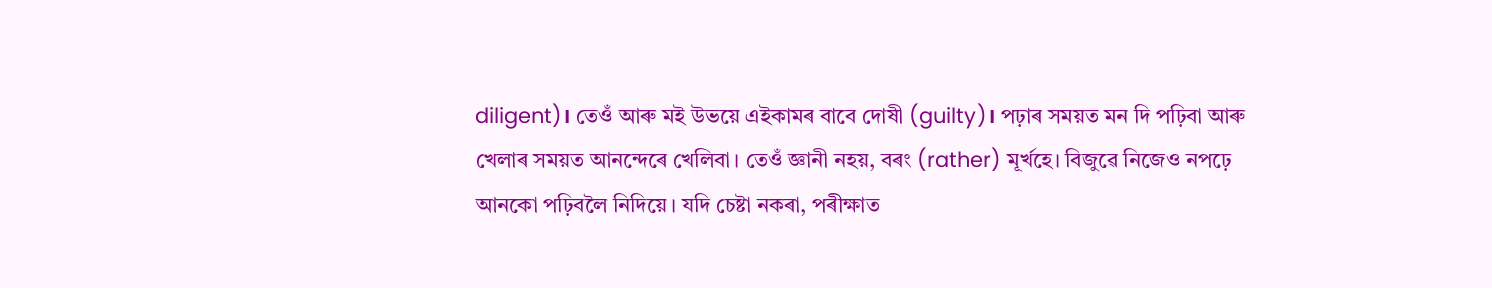diligent)। তেওঁ আৰু মই উভয়ে এইকামৰ বাবে দোষী (guilty)। পঢ়াৰ সময়ত মন দি পঢ়িবা আৰু খেলাৰ সময়ত আনন্দেৰে খেলিবা। তেওঁ জ্ঞানী নহয়, বৰং (rather) মূৰ্খহে। বিজুৱে নিজেও নপঢ়ে আনকো পঢ়িবলৈ নিদিয়ে। যদি চেষ্টা নকৰা, পৰীক্ষাত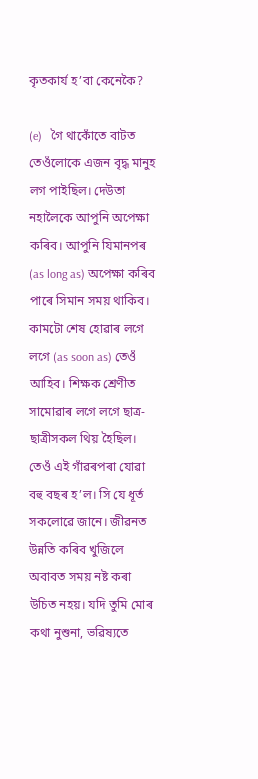কৃতকার্য হ’বা কেনেকৈ?

(e)   গৈ থাকোঁতে বাটত তেওঁলোকে এজন বৃদ্ধ মানুহ লগ পাইছিল। দেউতা নহালৈকে আপুনি অপেক্ষা কৰিব। আপুনি যিমানপৰ (as long as) অপেক্ষা কৰিব পাৰে সিমান সময় থাকিব। কামটো শেষ হোৱাৰ লগে লগে (as soon as) তেওঁ আহিব। শিক্ষক শ্ৰেণীত সামোৱাৰ লগে লগে ছাত্র-ছাত্রীসকল থিয় হৈছিল। তেওঁ এই গাঁৱৰপৰা যোৱা বহু বছৰ হ’ল। সি যে ধূর্ত সকলোৱে জানে। জীৱনত উন্নতি কৰিব খুজিলে অবাবত সময় নষ্ট কৰা উচিত নহয়। যদি তুমি মোৰ কথা নুশুনা, ভৱিষ্যতে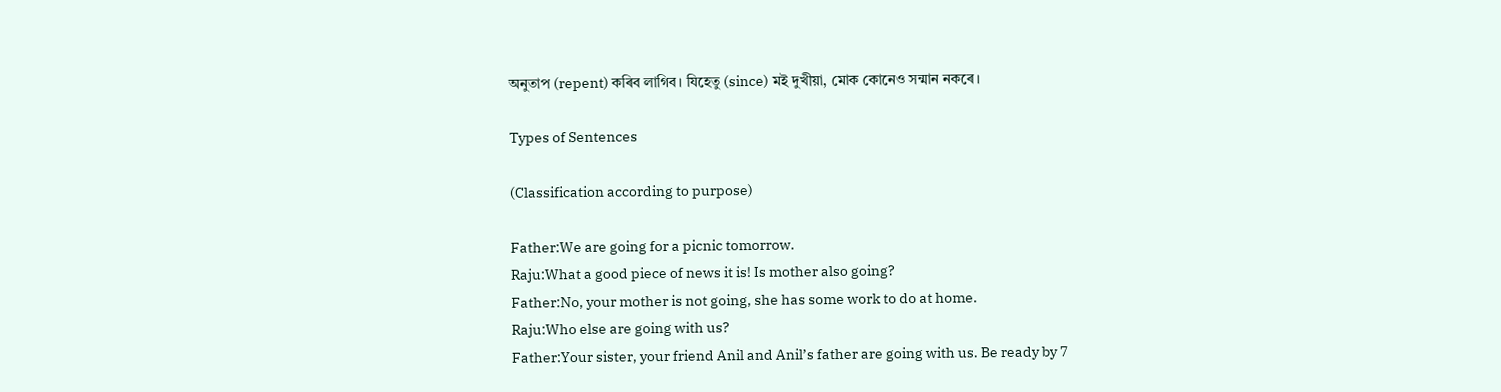অনুতাপ (repent) কৰিব লাগিব। যিহেতু (since) মই দুখীয়া, মোক কোনেও সন্মান নকৰে।

Types of Sentences

(Classification according to purpose)

Father:We are going for a picnic tomorrow.
Raju:What a good piece of news it is! Is mother also going?
Father:No, your mother is not going, she has some work to do at home.
Raju:Who else are going with us?
Father:Your sister, your friend Anil and Anil’s father are going with us. Be ready by 7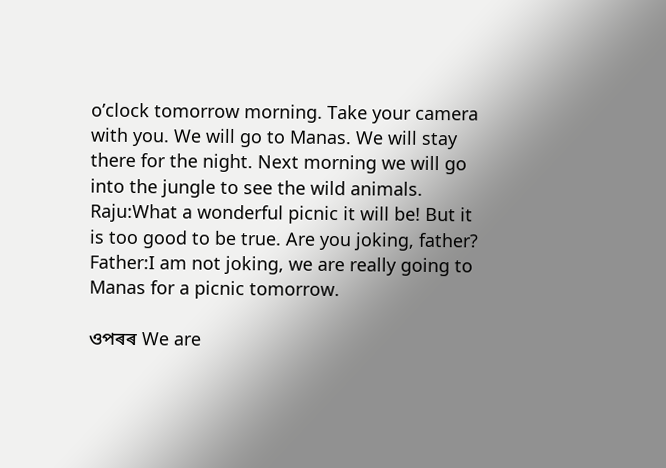o’clock tomorrow morning. Take your camera with you. We will go to Manas. We will stay there for the night. Next morning we will go into the jungle to see the wild animals.
Raju:What a wonderful picnic it will be! But it is too good to be true. Are you joking, father?
Father:I am not joking, we are really going to Manas for a picnic tomorrow.

ওপৰৰ We are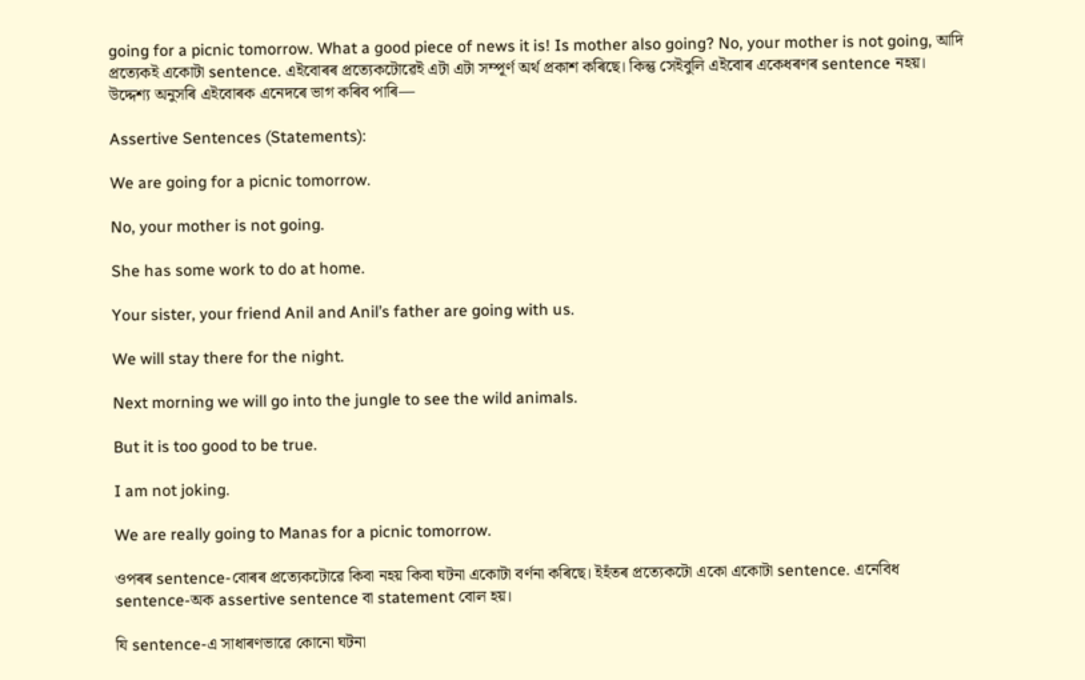going for a picnic tomorrow. What a good piece of news it is! Is mother also going? No, your mother is not going, আদি প্ৰত্যেকই একোটা sentence. এইবোৰৰ প্ৰত্যেকটোৱেই এটা এটা সম্পূর্ণ অর্থ প্রকাশ কৰিছে। কিন্তু সেইবুলি এইবোৰ একেধৰণৰ sentence নহয়। উদ্দেশ্য অনুসৰি এইবোৰক এনেদৰে ভাগ কৰিব পাৰি—

Assertive Sentences (Statements):

We are going for a picnic tomorrow.

No, your mother is not going.

She has some work to do at home.

Your sister, your friend Anil and Anil’s father are going with us.

We will stay there for the night.

Next morning we will go into the jungle to see the wild animals.

But it is too good to be true.

I am not joking.

We are really going to Manas for a picnic tomorrow.

ওপৰৰ sentence-বোৰৰ প্ৰত্যেকটোৱে কিবা নহয় কিবা ঘটনা একোটা বর্ণনা কৰিছে। ইহঁতৰ প্ৰত্যেকটো একো একোটা sentence. এনেবিধ sentence-অক assertive sentence বা statement বোল হয়।

যি sentence-এ সাধাৰণভাৱে কোনো ঘটনা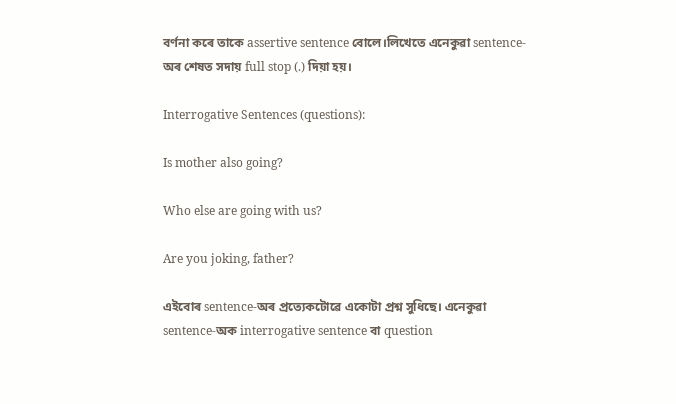বর্ণনা কৰে তাকে assertive sentence বোলে।লিখেতে এনেকুৱা sentence-অৰ শেষত সদায় full stop (.) দিয়া হয়।

Interrogative Sentences (questions):

Is mother also going?

Who else are going with us?

Are you joking, father?

এইবোৰ sentence-অৰ প্ৰত্যেকটোৱে একোটা প্রশ্ন সুধিছে। এনেকুৱা sentence-অক interrogative sentence বা question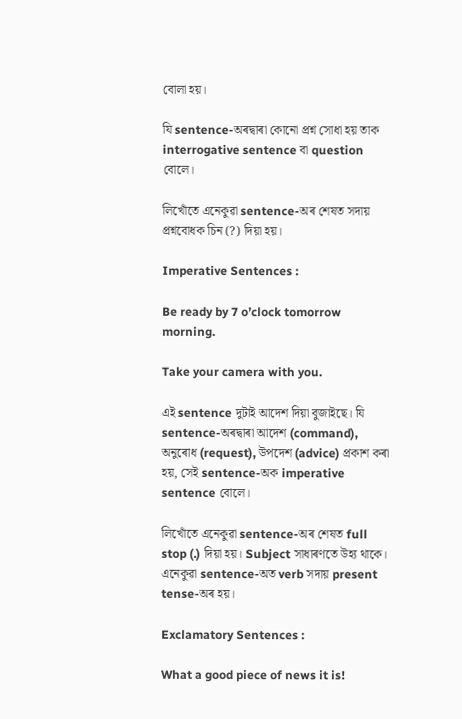বোলা হয়।

যি sentence-অৰদ্বাৰা কোনো প্রশ্ন সোধা হয় তাক interrogative sentence বা question বোলে।

লিখোঁতে এনেকুৱা sentence-অৰ শেষত সদায় প্রশ্নবোধক চিন (?) দিয়া হয়।

Imperative Sentences :

Be ready by 7 o’clock tomorrow morning.

Take your camera with you.

এই sentence দুটাই আদেশ দিয়া বুজাইছে। যি sentence-অৰদ্বাৰা আদেশ (command), অনুৰোধ (request), উপদেশ (advice) প্ৰকাশ কৰা হয়, সেই sentence-অক imperative sentence বোলে।

লিখোঁতে এনেকুৱা sentence-অৰ শেষত full stop (.) দিয়া হয়। Subject সাধাৰণতে উহ্য থাকে। এনেকুৱা sentence-অত verb সদায় present tense-অৰ হয়।

Exclamatory Sentences :

What a good piece of news it is!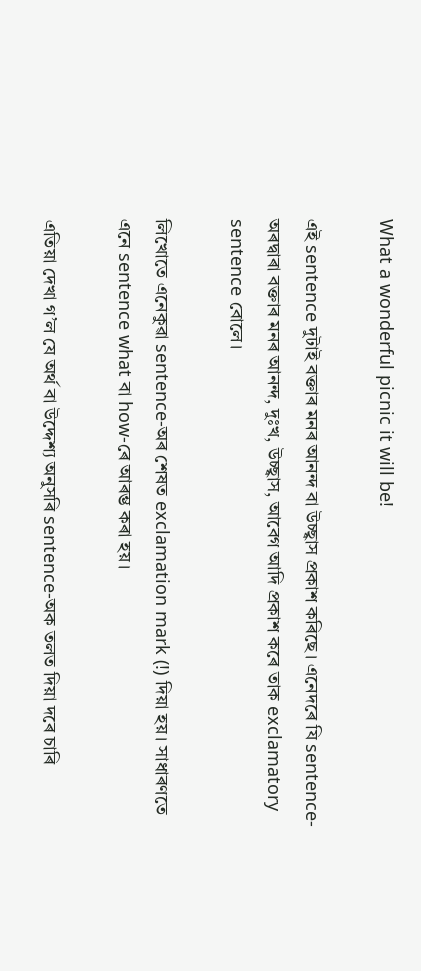What a wonderful picnic it will be!

এই sentence দুটাই বক্তাৰ মনৰ আনন্দ বা উচ্ছ্বাস প্রকাশ কৰিছে। এনেদৰে যি sentence-অৰদ্বাৰা বক্তাৰ মনৰ আনন্দ, দুঃখ, উচ্ছ্বাস, আবেগ আদি প্রকাশ কৰে তাক exclamatory sentence বোলে।

লিখোতে এনেকুৱা sentence-অৰ শেষত exclamation mark (!) দিয়া হয়। সাধাৰণতে এনে sentence what বা how-ৰে আৰম্ভ কৰা হয়।

এতিয়া দেখা গ’ল যে অর্থ বা উদ্দেশ্য অনুসৰি sentence-অক তলত দিয়া দৰে চাৰি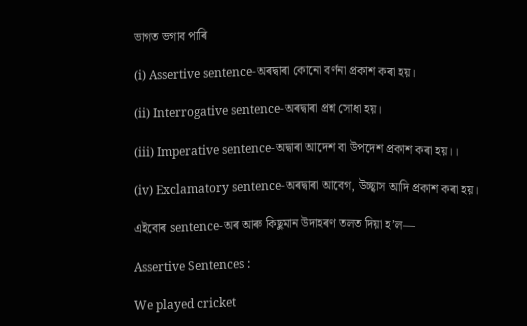ভাগত ভগাব পাৰি

(i) Assertive sentence-অৰদ্বাৰা কোনো বর্ণনা প্রকাশ কৰা হয়।

(ii) Interrogative sentence-অৰদ্বাৰা প্রশ্ন সোধা হয়।

(iii) Imperative sentence-অদ্বাৰা আদেশ বা উপদেশ প্রকাশ কৰা হয়।।

(iv) Exclamatory sentence-অৰদ্বাৰা আবেগ, উচ্ছ্বাস আদি প্ৰকাশ কৰা হয়।

এইবোৰ sentence-অৰ আৰু কিছুমান উদাহৰণ তলত দিয়া হ’ল—

Assertive Sentences :

We played cricket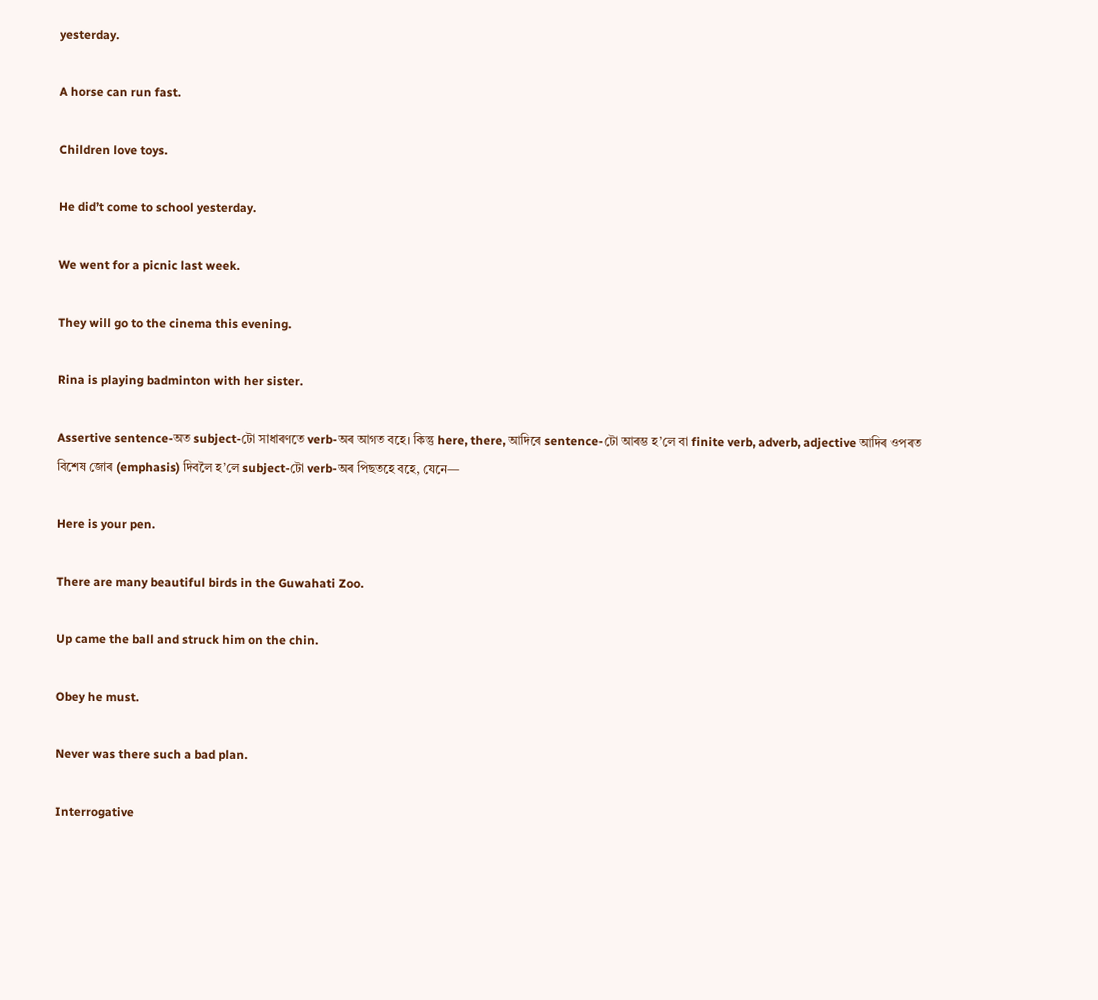yesterday.

A horse can run fast.

Children love toys.

He did’t come to school yesterday.

We went for a picnic last week.

They will go to the cinema this evening.

Rina is playing badminton with her sister.

Assertive sentence-অত subject-টো সাধাৰণতে verb-অৰ আগত বহে। কিন্তু here, there, আদিৰে sentence-টো আৰম্ভ হ’লে বা finite verb, adverb, adjective আদিৰ ওপৰত বিশেষ জোৰ (emphasis) দিবলৈ হ’লে subject-টো verb-অৰ পিছতহে বহে, যেনে—

Here is your pen.

There are many beautiful birds in the Guwahati Zoo.

Up came the ball and struck him on the chin.

Obey he must.

Never was there such a bad plan.

Interrogative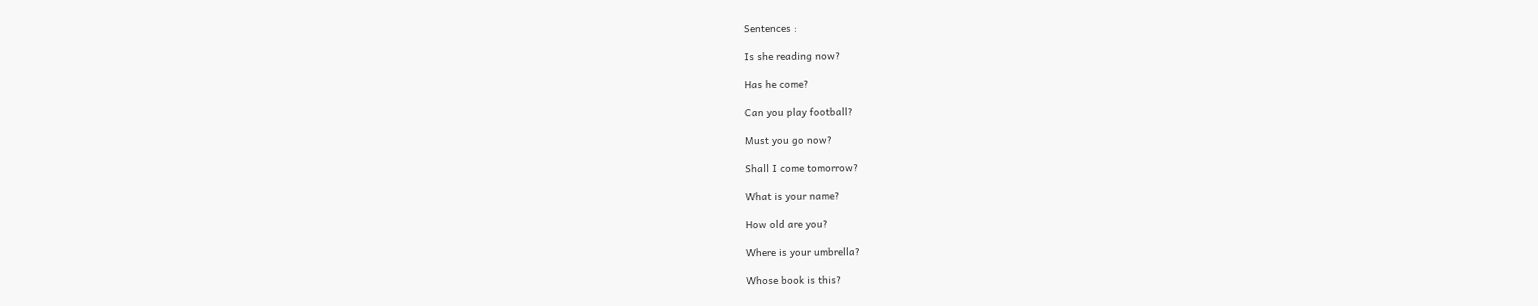Sentences :

Is she reading now?

Has he come?

Can you play football?

Must you go now?

Shall I come tomorrow?

What is your name?

How old are you?

Where is your umbrella?

Whose book is this?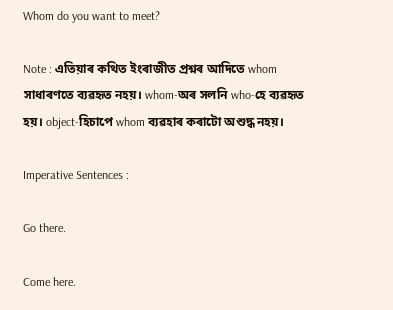Whom do you want to meet?

Note : এতিয়াৰ কথিত ইংৰাজীত প্ৰশ্নৰ আদিতে whom সাধাৰণতে ব্যৱহৃত নহয়। whom-অৰ সলনি who-হে ব্যৱহৃত হয়। object-হিচাপে whom ব্যৱহাৰ কৰাটো অশুদ্ধ নহয়।

Imperative Sentences :

Go there.

Come here.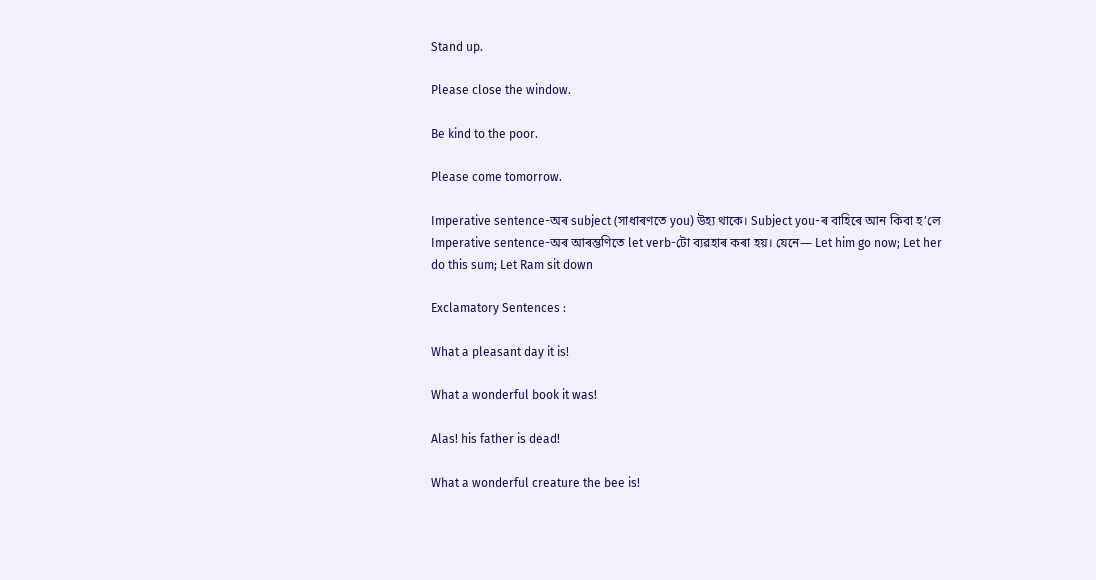Stand up.

Please close the window.

Be kind to the poor.

Please come tomorrow.

Imperative sentence-অৰ subject (সাধাৰণতে you) উহ্য থাকে। Subject you-ৰ বাহিৰে আন কিবা হ’লে Imperative sentence-অৰ আৰম্ভণিতে let verb-টো ব্যৱহাৰ কৰা হয়। যেনে— Let him go now; Let her do this sum; Let Ram sit down

Exclamatory Sentences :

What a pleasant day it is!

What a wonderful book it was!

Alas! his father is dead!

What a wonderful creature the bee is!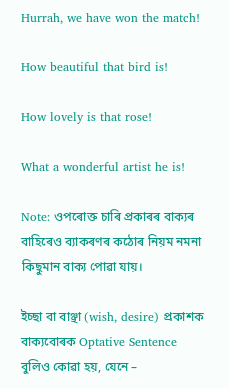Hurrah, we have won the match!

How beautiful that bird is!

How lovely is that rose!

What a wonderful artist he is!

Note: ওপৰোক্ত চাৰি প্ৰকাৰৰ বাক্যৰ বাহিৰেও ব্যাকৰণৰ কঠোৰ নিয়ম নমনা কিছুমান বাক্য পোৱা যায়।

ইচ্ছা বা বাঞ্ছা (wish, desire) প্ৰকাশক বাক্যবোৰক Optative Sentence বুলিও কোৱা হয়, যেনে –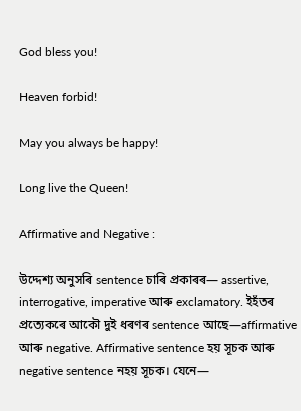God bless you!

Heaven forbid!

May you always be happy!

Long live the Queen!

Affirmative and Negative :

উদ্দেশ্য অনুসৰি sentence চাৰি প্ৰকাৰৰ— assertive, interrogative, imperative আৰু exclamatory. ইহঁতৰ প্রত্যেকৰে আকৌ দুই ধৰণৰ sentence আছে—affirmative আৰু negative. Affirmative sentence হয় সূচক আৰু negative sentence নহয় সূচক। যেনে—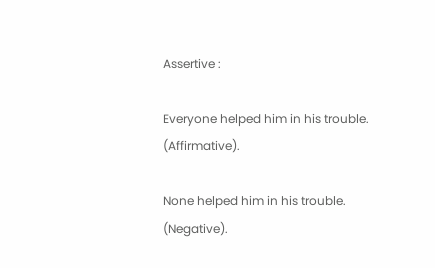Assertive :

Everyone helped him in his trouble. (Affirmative).

None helped him in his trouble. (Negative).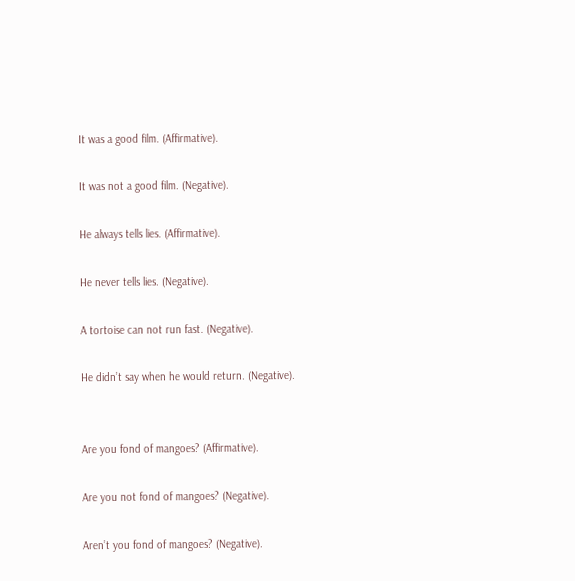It was a good film. (Affirmative).

It was not a good film. (Negative).

He always tells lies. (Affirmative).

He never tells lies. (Negative).

A tortoise can not run fast. (Negative).

He didn’t say when he would return. (Negative).


Are you fond of mangoes? (Affirmative).

Are you not fond of mangoes? (Negative).

Aren’t you fond of mangoes? (Negative).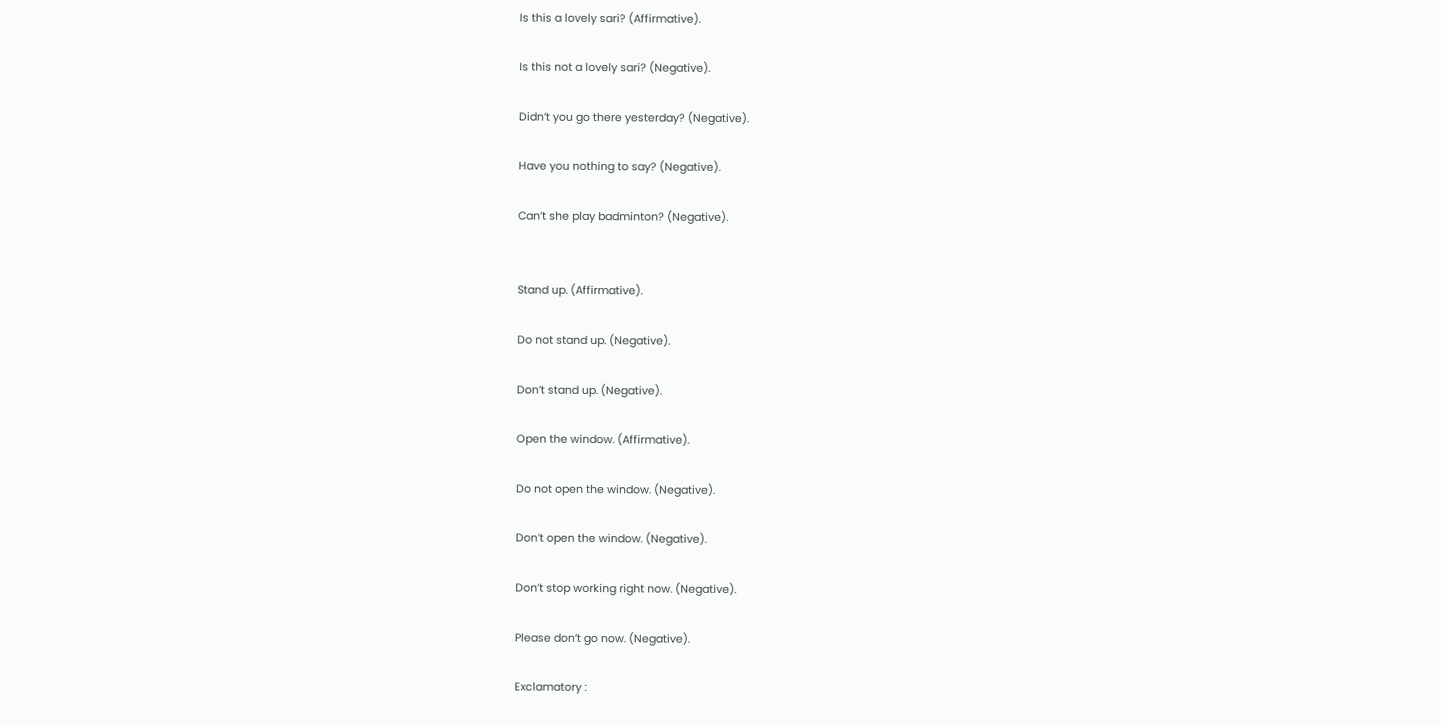Is this a lovely sari? (Affirmative).

Is this not a lovely sari? (Negative).

Didn’t you go there yesterday? (Negative).

Have you nothing to say? (Negative).

Can’t she play badminton? (Negative).


Stand up. (Affirmative).

Do not stand up. (Negative).

Don’t stand up. (Negative).

Open the window. (Affirmative).

Do not open the window. (Negative).

Don’t open the window. (Negative).

Don’t stop working right now. (Negative).

Please don’t go now. (Negative).

Exclamatory :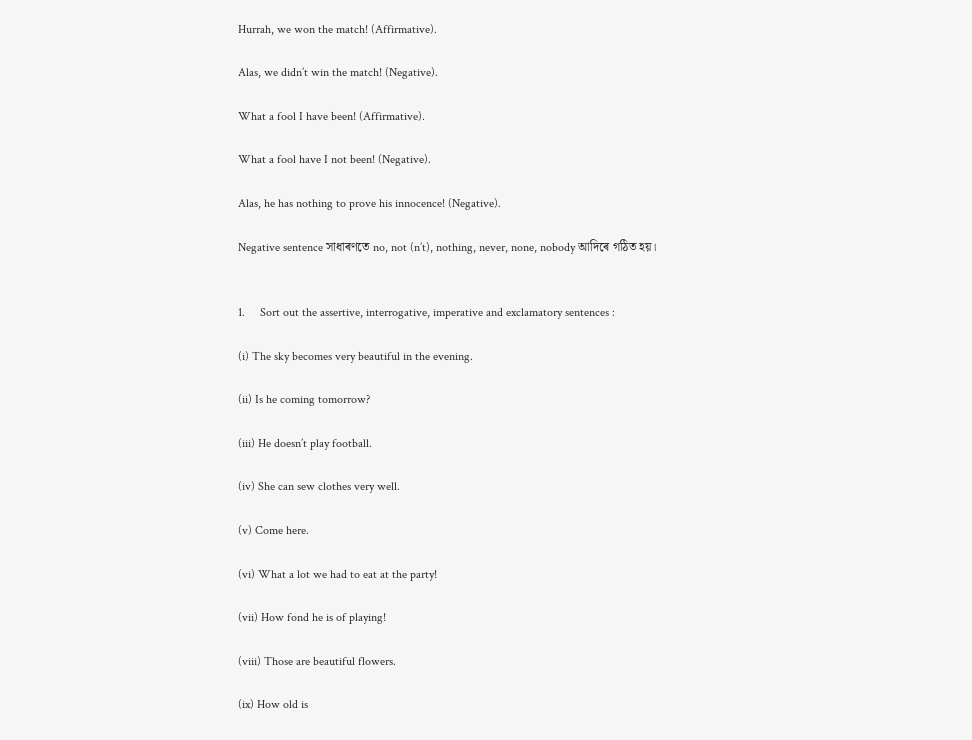Hurrah, we won the match! (Affirmative).

Alas, we didn’t win the match! (Negative).

What a fool I have been! (Affirmative).

What a fool have I not been! (Negative).

Alas, he has nothing to prove his innocence! (Negative).

Negative sentence সাধাৰণতে no, not (n’t), nothing, never, none, nobody আদিৰে গঠিত হয়।


1.     Sort out the assertive, interrogative, imperative and exclamatory sentences :

(i) The sky becomes very beautiful in the evening.

(ii) Is he coming tomorrow?

(iii) He doesn’t play football.

(iv) She can sew clothes very well.

(v) Come here.

(vi) What a lot we had to eat at the party!

(vii) How fond he is of playing!

(viii) Those are beautiful flowers.

(ix) How old is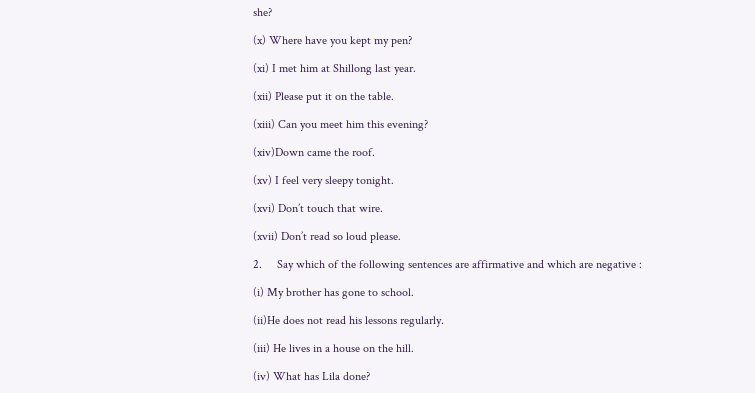she?

(x) Where have you kept my pen?

(xi) I met him at Shillong last year.

(xii) Please put it on the table.

(xiii) Can you meet him this evening?

(xiv)Down came the roof.

(xv) I feel very sleepy tonight.

(xvi) Don’t touch that wire.

(xvii) Don’t read so loud please.

2.     Say which of the following sentences are affirmative and which are negative :

(i) My brother has gone to school.

(ii)He does not read his lessons regularly.

(iii) He lives in a house on the hill.

(iv) What has Lila done?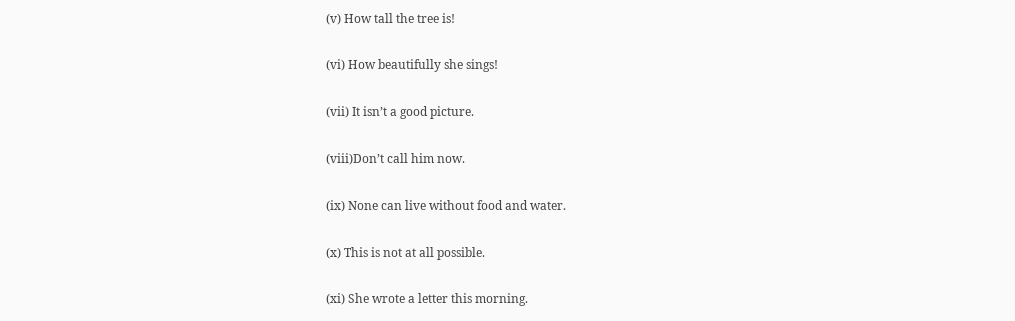(v) How tall the tree is!

(vi) How beautifully she sings!

(vii) It isn’t a good picture.

(viii)Don’t call him now.

(ix) None can live without food and water.

(x) This is not at all possible.

(xi) She wrote a letter this morning.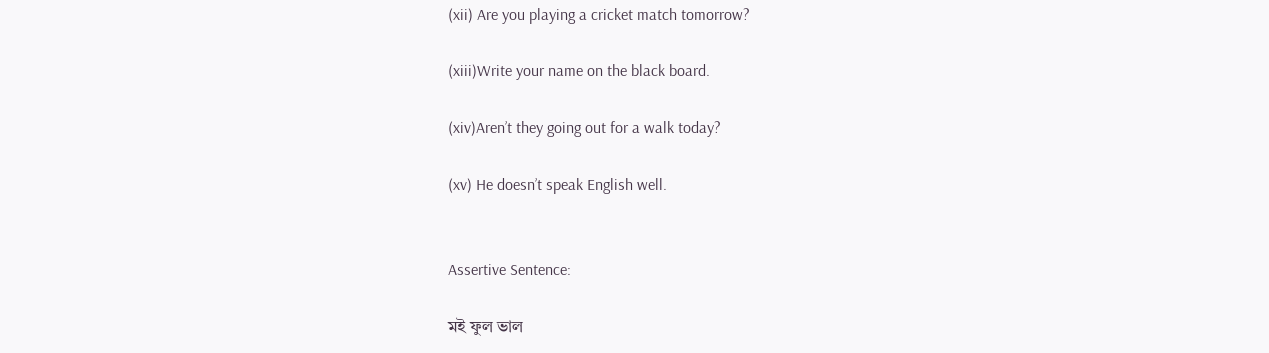(xii) Are you playing a cricket match tomorrow?

(xiii)Write your name on the black board.

(xiv)Aren’t they going out for a walk today?

(xv) He doesn’t speak English well.


Assertive Sentence:

মই ফুল ভাল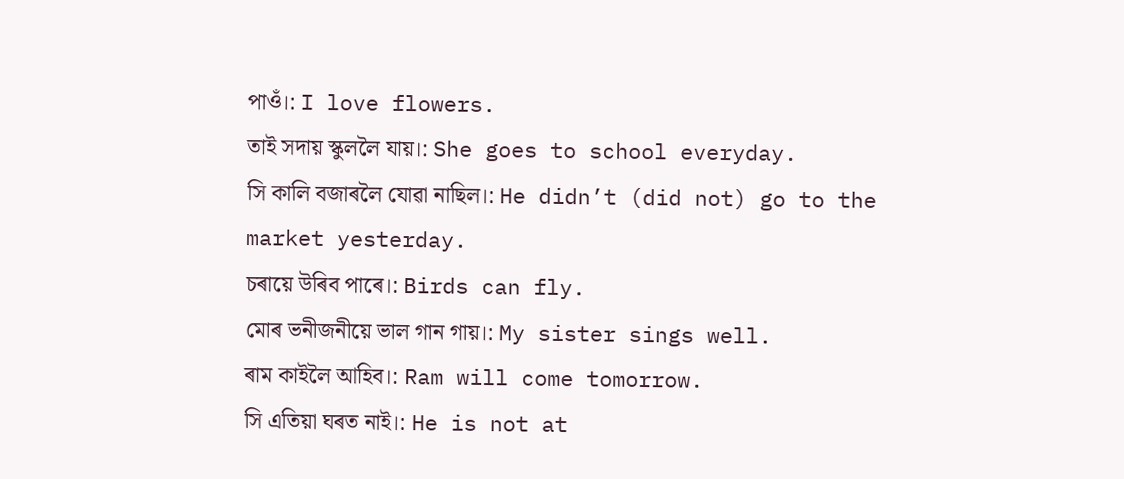পাওঁ।: I love flowers.
তাই সদায় স্কুললৈ যায়।: She goes to school everyday.
সি কালি বজাৰলৈ যোৱা নাছিল।: He didn’t (did not) go to the market yesterday.
চৰায়ে উৰিব পাৰে।: Birds can fly.
মোৰ ভনীজনীয়ে ভাল গান গায়।: My sister sings well.
ৰাম কাইলৈ আহিব।: Ram will come tomorrow.
সি এতিয়া ঘৰত নাই।: He is not at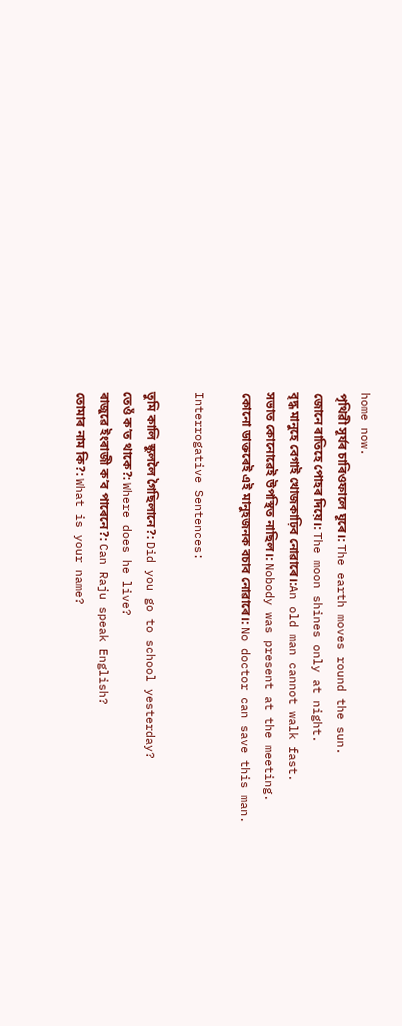home now.
পৃথিৱী সূৰ্যৰ চাৰিওফালে ঘূৰে।: The earth moves round the sun.
জোনে ৰাতিহে পোহৰ দিয়ে।: The moon shines only at night.
বৃদ্ধ মানুহে বেগাই খোজকাঢ়িব নোৱাৰে।:An old man cannot walk fast.
সভাত কোনোৱেই উপস্থিত নাছিল।: Nobody was present at the meeting.
কোনো ডাক্তৰেই এই মানুহজনক বচাব নোৱাৰে।: No doctor can save this man.

Interrogative Sentences:

তুমি কালি স্কুললৈ গৈছিলানে?: Did you go to school yesterday?
তেওঁ ক’ত থাকে?: Where does he live?
ৰাজুৱে ইংৰাজী ক’ব পাৰেনে?: Can Raju speak English?
তোমাৰ নাম কি?: What is your name?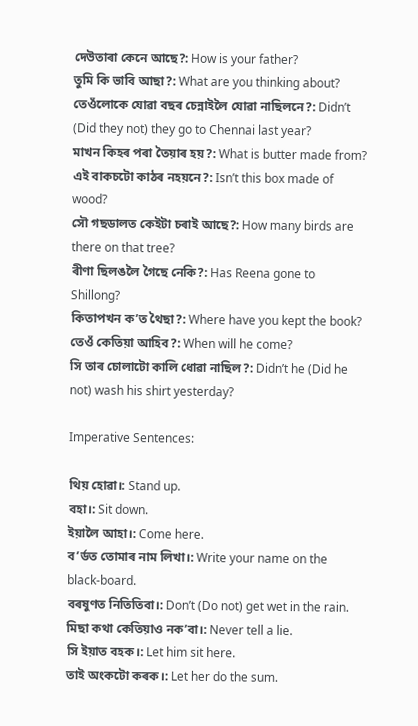দেউতাৰা কেনে আছে?: How is your father?
তুমি কি ভাবি আছা?: What are you thinking about?
তেওঁলোকে যোৱা বছৰ চেন্নাইলৈ যোৱা নাছিলনে?: Didn’t (Did they not) they go to Chennai last year?
মাখন কিহৰ পৰা তৈয়াৰ হয়?: What is butter made from?
এই বাকচটো কাঠৰ নহয়নে?: Isn’t this box made of wood?
সৌ গছডালত কেইটা চৰাই আছে?: How many birds are there on that tree?
ৰীণা ছিলঙলৈ গৈছে নেকি?: Has Reena gone to Shillong?
কিতাপখন ক’ত থৈছা?: Where have you kept the book?
তেওঁ কেতিয়া আহিব?: When will he come?
সি তাৰ চোলাটো কালি ধোৱা নাছিল?: Didn’t he (Did he not) wash his shirt yesterday?

Imperative Sentences:

থিয় হোৱা।: Stand up.
বহা।: Sit down.
ইয়ালৈ আহা।: Come here.
ব’র্ডত তোমাৰ নাম লিখা।: Write your name on the black-board.
বৰষুণত নিতিতিবা।: Don’t (Do not) get wet in the rain.
মিছা কথা কেতিয়াও নক’বা।: Never tell a lie.
সি ইয়াত বহক।: Let him sit here.
তাই অংকটো কৰক।: Let her do the sum.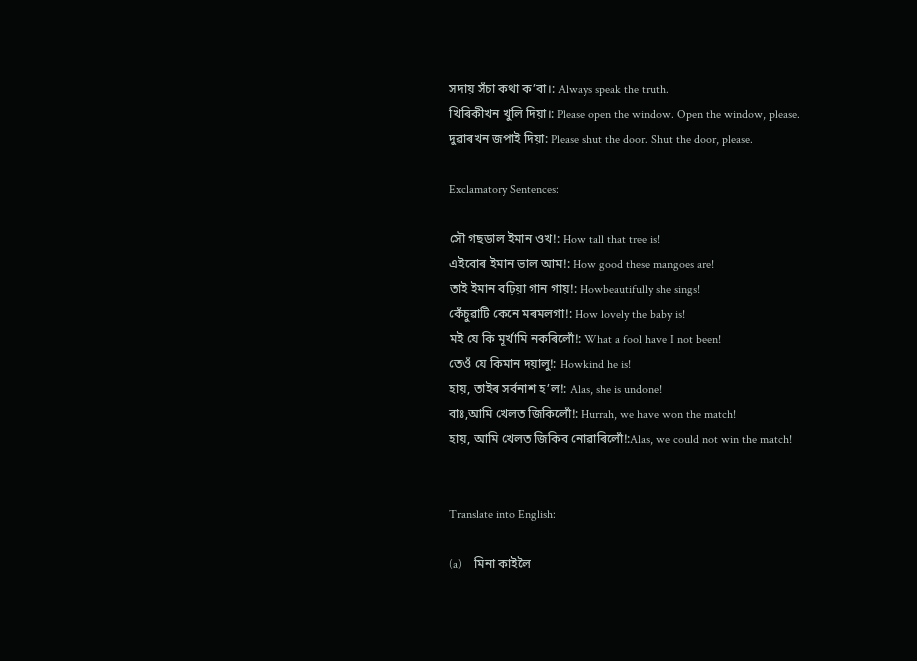সদায় সঁচা কথা ক’বা।: Always speak the truth.
খিৰিকীখন খুলি দিয়া।: Please open the window. Open the window, please.
দুৱাৰখন জপাই দিয়া: Please shut the door. Shut the door, please.

Exclamatory Sentences:

সৌ গছডাল ইমান ওখ!: How tall that tree is!
এইবোৰ ইমান ভাল আম!: How good these mangoes are!
তাই ইমান বঢ়িয়া গান গায়!: Howbeautifully she sings!
কেঁচুৱাটি কেনে মৰমলগা!: How lovely the baby is!
মই যে কি মূর্খামি নকৰিলোঁ!: What a fool have I not been!
তেওঁ যে কিমান দয়ালু!: Howkind he is!
হায়, তাইৰ সর্বনাশ হ’ল!: Alas, she is undone!
বাঃ,আমি খেলত জিকিলোঁ!: Hurrah, we have won the match!
হায়, আমি খেলত জিকিব নোৱাৰিলোঁ!:Alas, we could not win the match!


Translate into English:

(a)    মিনা কাইলৈ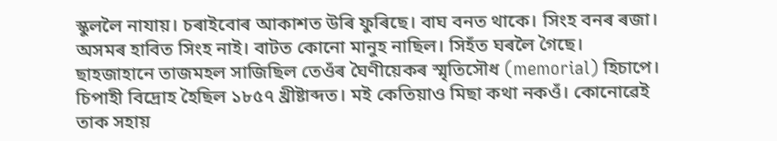স্কুললৈ নাযায়। চৰাইবোৰ আকাশত উৰি ফুৰিছে। বাঘ বনত থাকে। সিংহ বনৰ ৰজা। অসমৰ হাবিত সিংহ নাই। বাটত কোনো মানুহ নাছিল। সিহঁত ঘৰলৈ গৈছে। ছাহজাহানে তাজমহল সাজিছিল তেওঁৰ ঘৈণীয়েকৰ স্মৃতিসৌধ (memorial) হিচাপে। চিপাহী বিদ্রোহ হৈছিল ১৮৫৭ খ্রীষ্টাব্দত। মই কেতিয়াও মিছা কথা নকওঁ। কোনোৱেই তাক সহায়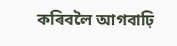কৰিবলৈ আগবাঢ়ি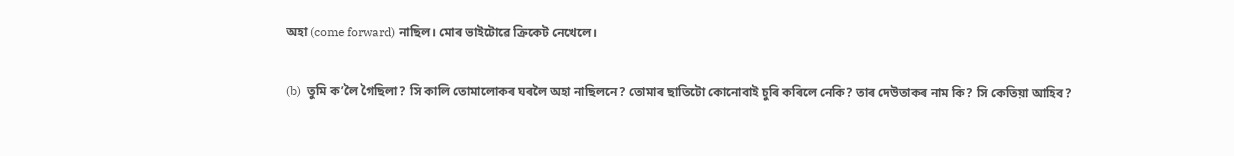অহা (come forward) নাছিল। মোৰ ভাইটোৱে ক্রিকেট নেখেলে।

(b)  তুমি ক’লৈ গৈছিলা? সি কালি তোমালোকৰ ঘৰলৈ অহা নাছিলনে? তোমাৰ ছাতিটো কোনোবাই চুৰি কৰিলে নেকি? তাৰ দেউতাকৰ নাম কি? সি কেতিয়া আহিব?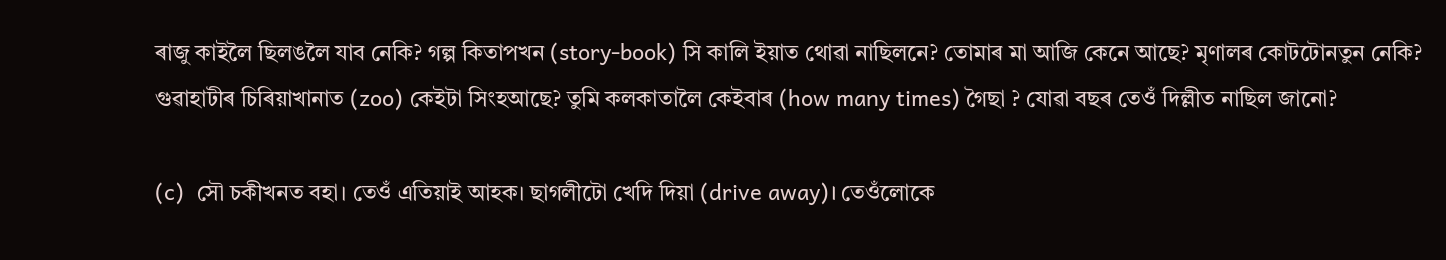ৰাজু কাইলৈ ছিলঙলৈ যাব নেকি? গল্প কিতাপখন (story-book) সি কালি ইয়াত থোৱা নাছিলনে? তোমাৰ মা আজি কেনে আছে? মৃণালৰ কোটটোনতুন নেকি? গুৱাহাটীৰ চিৰিয়াখানাত (zoo) কেইটা সিংহআছে? তুমি কলকাতালৈ কেইবাৰ (how many times) গৈছা ? যোৱা বছৰ তেওঁ দিল্লীত নাছিল জানো?

(c)  সৌ চকীখনত বহা। তেওঁ এতিয়াই আহক। ছাগলীটো খেদি দিয়া (drive away)। তেওঁলোকে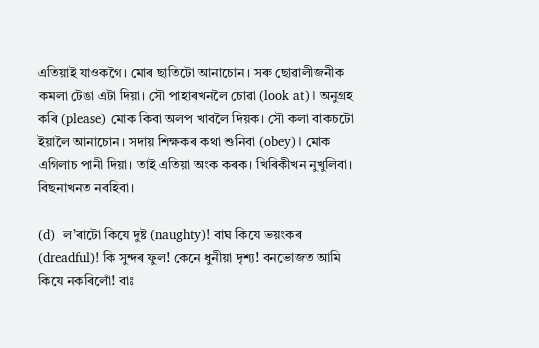এতিয়াই যাওকগৈ। মোৰ ছাতিটো আনাচোন। সৰু ছোৱালীজনীক কমলা টেঙা এটা দিয়া। সৌ পাহাৰখনলৈ চোৱা (look at)। অনুগ্রহ কৰি (please) মোক কিবা অলপ খাবলৈ দিয়ক। সৌ কলা বাকচটো ইয়ালৈ আনাচোন। সদায় শিক্ষকৰ কথা শুনিবা (obey)। মোক এগিলাচ পানী দিয়া। তাই এতিয়া অংক কৰক। খিৰিকীখন নুখুলিবা। বিছনাখনত নবহিবা।

(d)  ল’ৰাটো কিযে দুষ্ট (naughty)! বাঘ কিযে ভয়ংকৰ (dreadful)! কি সুন্দৰ ফুল! কেনে ধুনীয়া দৃশ্য! বনভোজত আমি কিযে নকৰিলোঁ! বাঃ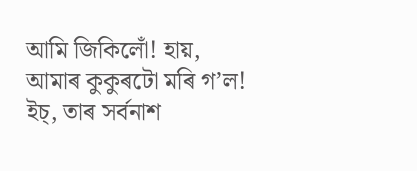আমি জিকিলোঁ! হায়, আমাৰ কুকুৰটো মৰি গ’ল! ইচ্, তাৰ সর্বনাশ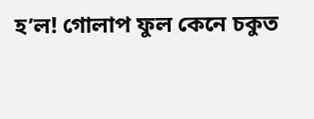হ’ল! গোলাপ ফুল কেনে চকুত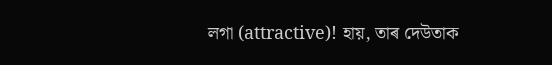লগা (attractive)! হায়, তাৰ দেউতাক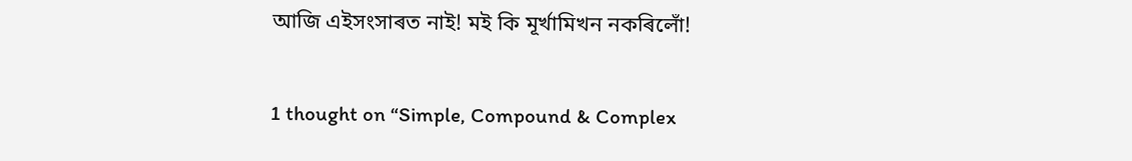আজি এইসংসাৰত নাই! মই কি মূর্খামিখন নকৰিলোঁ!

1 thought on “Simple, Compound & Complex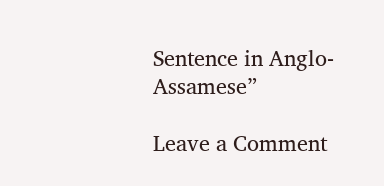Sentence in Anglo-Assamese”

Leave a Comment